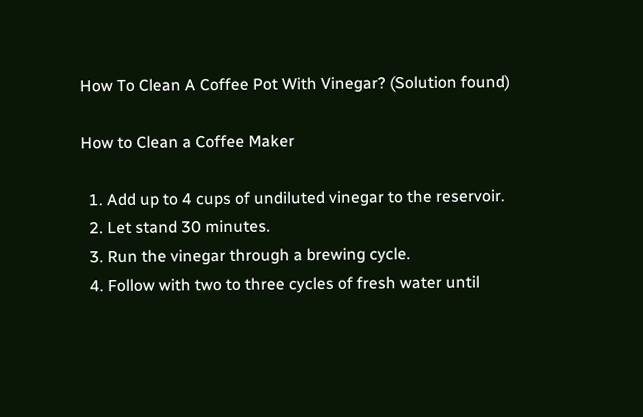How To Clean A Coffee Pot With Vinegar? (Solution found)

How to Clean a Coffee Maker

  1. Add up to 4 cups of undiluted vinegar to the reservoir.
  2. Let stand 30 minutes.
  3. Run the vinegar through a brewing cycle.
  4. Follow with two to three cycles of fresh water until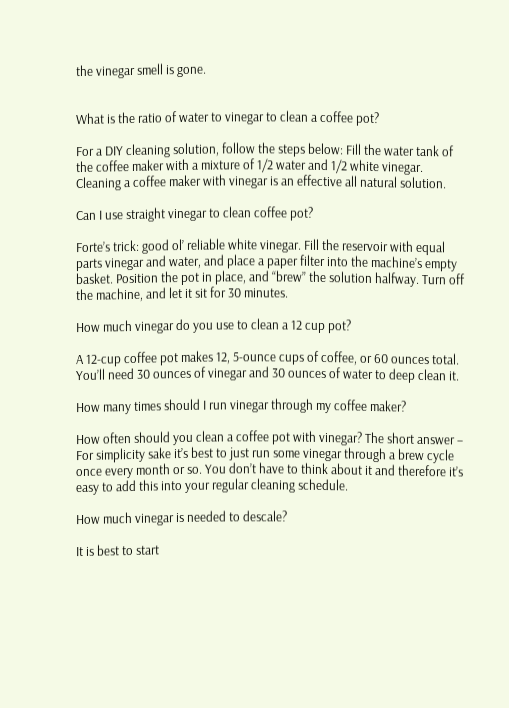the vinegar smell is gone.


What is the ratio of water to vinegar to clean a coffee pot?

For a DIY cleaning solution, follow the steps below: Fill the water tank of the coffee maker with a mixture of 1/2 water and 1/2 white vinegar. Cleaning a coffee maker with vinegar is an effective all natural solution.

Can I use straight vinegar to clean coffee pot?

Forte’s trick: good ol’ reliable white vinegar. Fill the reservoir with equal parts vinegar and water, and place a paper filter into the machine’s empty basket. Position the pot in place, and “brew” the solution halfway. Turn off the machine, and let it sit for 30 minutes.

How much vinegar do you use to clean a 12 cup pot?

A 12-cup coffee pot makes 12, 5-ounce cups of coffee, or 60 ounces total. You’ll need 30 ounces of vinegar and 30 ounces of water to deep clean it.

How many times should I run vinegar through my coffee maker?

How often should you clean a coffee pot with vinegar? The short answer – For simplicity sake it’s best to just run some vinegar through a brew cycle once every month or so. You don’t have to think about it and therefore it’s easy to add this into your regular cleaning schedule.

How much vinegar is needed to descale?

It is best to start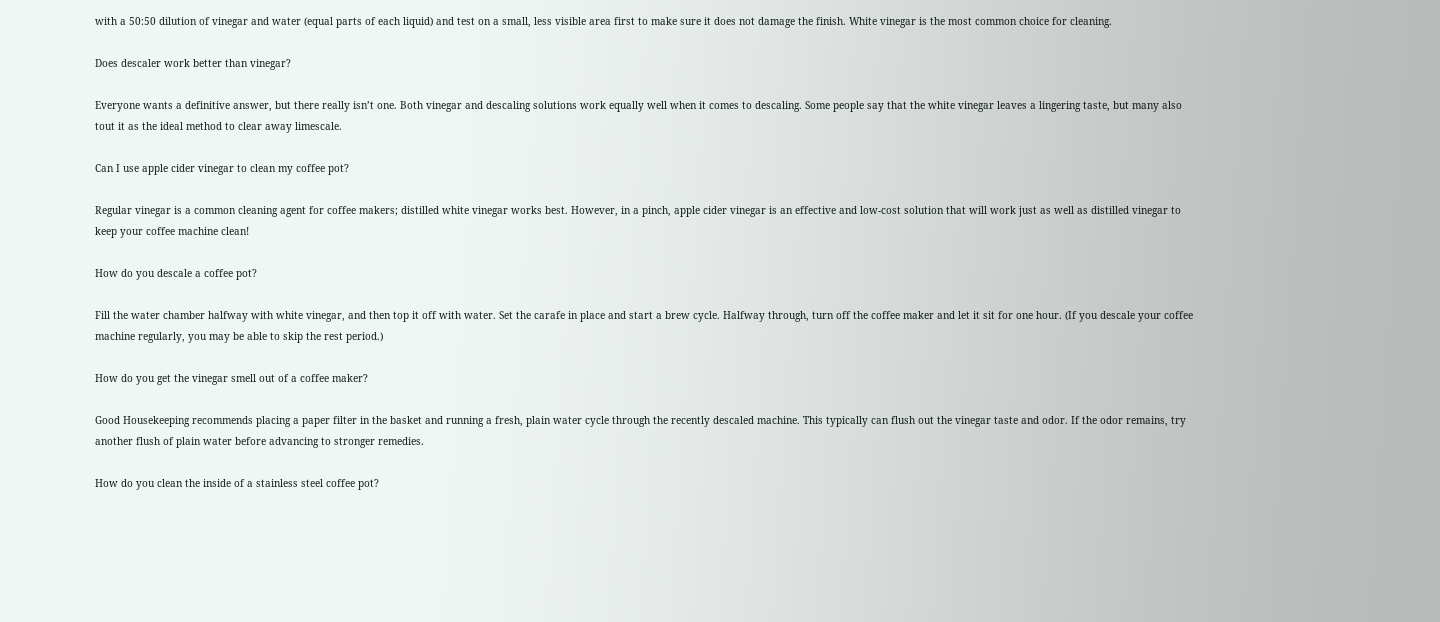with a 50:50 dilution of vinegar and water (equal parts of each liquid) and test on a small, less visible area first to make sure it does not damage the finish. White vinegar is the most common choice for cleaning.

Does descaler work better than vinegar?

Everyone wants a definitive answer, but there really isn’t one. Both vinegar and descaling solutions work equally well when it comes to descaling. Some people say that the white vinegar leaves a lingering taste, but many also tout it as the ideal method to clear away limescale.

Can I use apple cider vinegar to clean my coffee pot?

Regular vinegar is a common cleaning agent for coffee makers; distilled white vinegar works best. However, in a pinch, apple cider vinegar is an effective and low-cost solution that will work just as well as distilled vinegar to keep your coffee machine clean!

How do you descale a coffee pot?

Fill the water chamber halfway with white vinegar, and then top it off with water. Set the carafe in place and start a brew cycle. Halfway through, turn off the coffee maker and let it sit for one hour. (If you descale your coffee machine regularly, you may be able to skip the rest period.)

How do you get the vinegar smell out of a coffee maker?

Good Housekeeping recommends placing a paper filter in the basket and running a fresh, plain water cycle through the recently descaled machine. This typically can flush out the vinegar taste and odor. If the odor remains, try another flush of plain water before advancing to stronger remedies.

How do you clean the inside of a stainless steel coffee pot?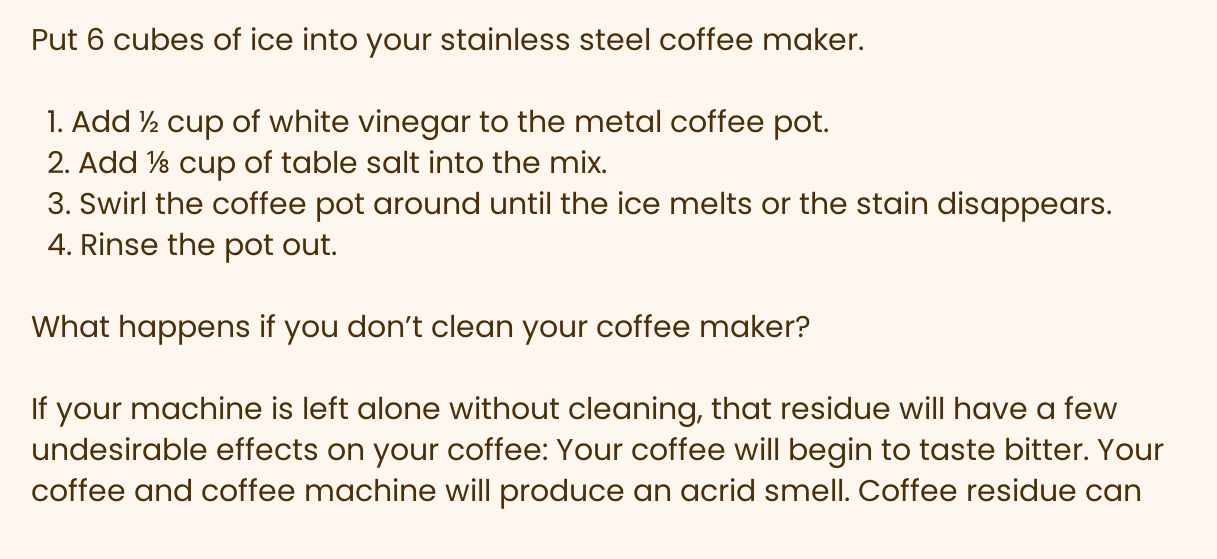Put 6 cubes of ice into your stainless steel coffee maker.

  1. Add ½ cup of white vinegar to the metal coffee pot.
  2. Add ⅛ cup of table salt into the mix.
  3. Swirl the coffee pot around until the ice melts or the stain disappears.
  4. Rinse the pot out.

What happens if you don’t clean your coffee maker?

If your machine is left alone without cleaning, that residue will have a few undesirable effects on your coffee: Your coffee will begin to taste bitter. Your coffee and coffee machine will produce an acrid smell. Coffee residue can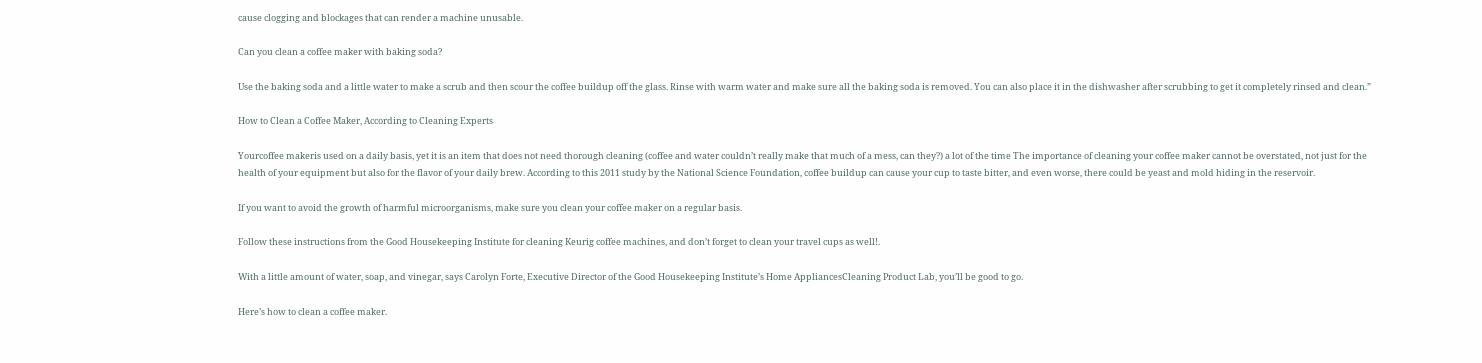cause clogging and blockages that can render a machine unusable.

Can you clean a coffee maker with baking soda?

Use the baking soda and a little water to make a scrub and then scour the coffee buildup off the glass. Rinse with warm water and make sure all the baking soda is removed. You can also place it in the dishwasher after scrubbing to get it completely rinsed and clean.”

How to Clean a Coffee Maker, According to Cleaning Experts

Yourcoffee makeris used on a daily basis, yet it is an item that does not need thorough cleaning (coffee and water couldn’t really make that much of a mess, can they?) a lot of the time The importance of cleaning your coffee maker cannot be overstated, not just for the health of your equipment but also for the flavor of your daily brew. According to this 2011 study by the National Science Foundation, coffee buildup can cause your cup to taste bitter, and even worse, there could be yeast and mold hiding in the reservoir.

If you want to avoid the growth of harmful microorganisms, make sure you clean your coffee maker on a regular basis.

Follow these instructions from the Good Housekeeping Institute for cleaning Keurig coffee machines, and don’t forget to clean your travel cups as well!.

With a little amount of water, soap, and vinegar, says Carolyn Forte, Executive Director of the Good Housekeeping Institute’s Home AppliancesCleaning Product Lab, you’ll be good to go.

Here’s how to clean a coffee maker.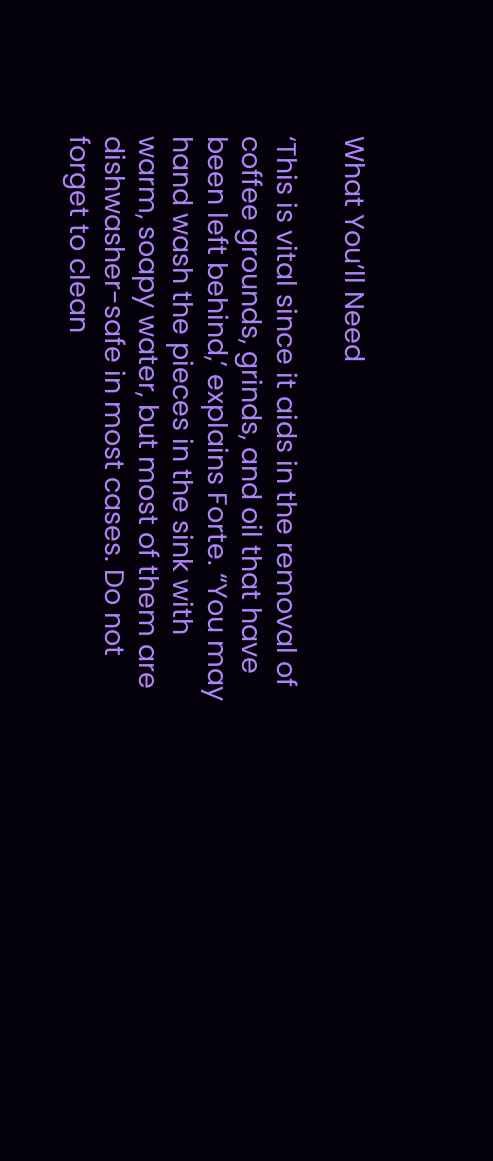What You’ll Need

‘This is vital since it aids in the removal of coffee grounds, grinds, and oil that have been left behind,’ explains Forte. “You may hand wash the pieces in the sink with warm, soapy water, but most of them are dishwasher-safe in most cases. Do not forget to clean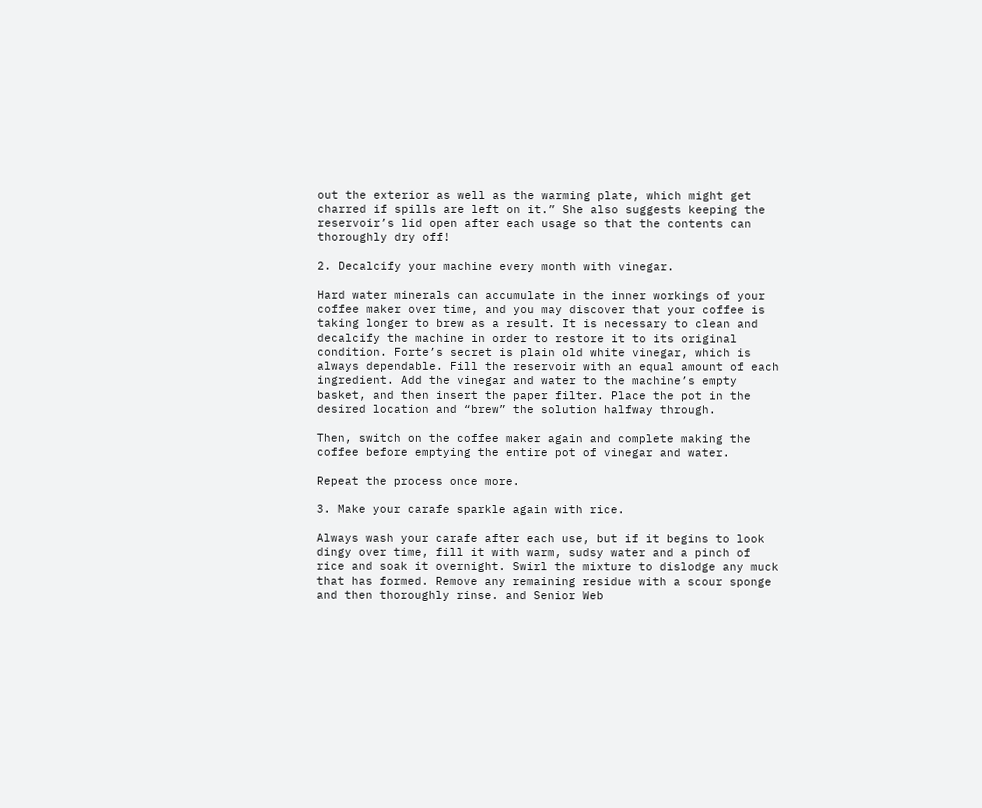out the exterior as well as the warming plate, which might get charred if spills are left on it.” She also suggests keeping the reservoir’s lid open after each usage so that the contents can thoroughly dry off!

2. Decalcify your machine every month with vinegar.

Hard water minerals can accumulate in the inner workings of your coffee maker over time, and you may discover that your coffee is taking longer to brew as a result. It is necessary to clean and decalcify the machine in order to restore it to its original condition. Forte’s secret is plain old white vinegar, which is always dependable. Fill the reservoir with an equal amount of each ingredient. Add the vinegar and water to the machine’s empty basket, and then insert the paper filter. Place the pot in the desired location and “brew” the solution halfway through.

Then, switch on the coffee maker again and complete making the coffee before emptying the entire pot of vinegar and water.

Repeat the process once more.

3. Make your carafe sparkle again with rice.

Always wash your carafe after each use, but if it begins to look dingy over time, fill it with warm, sudsy water and a pinch of rice and soak it overnight. Swirl the mixture to dislodge any muck that has formed. Remove any remaining residue with a scour sponge and then thoroughly rinse. and Senior Web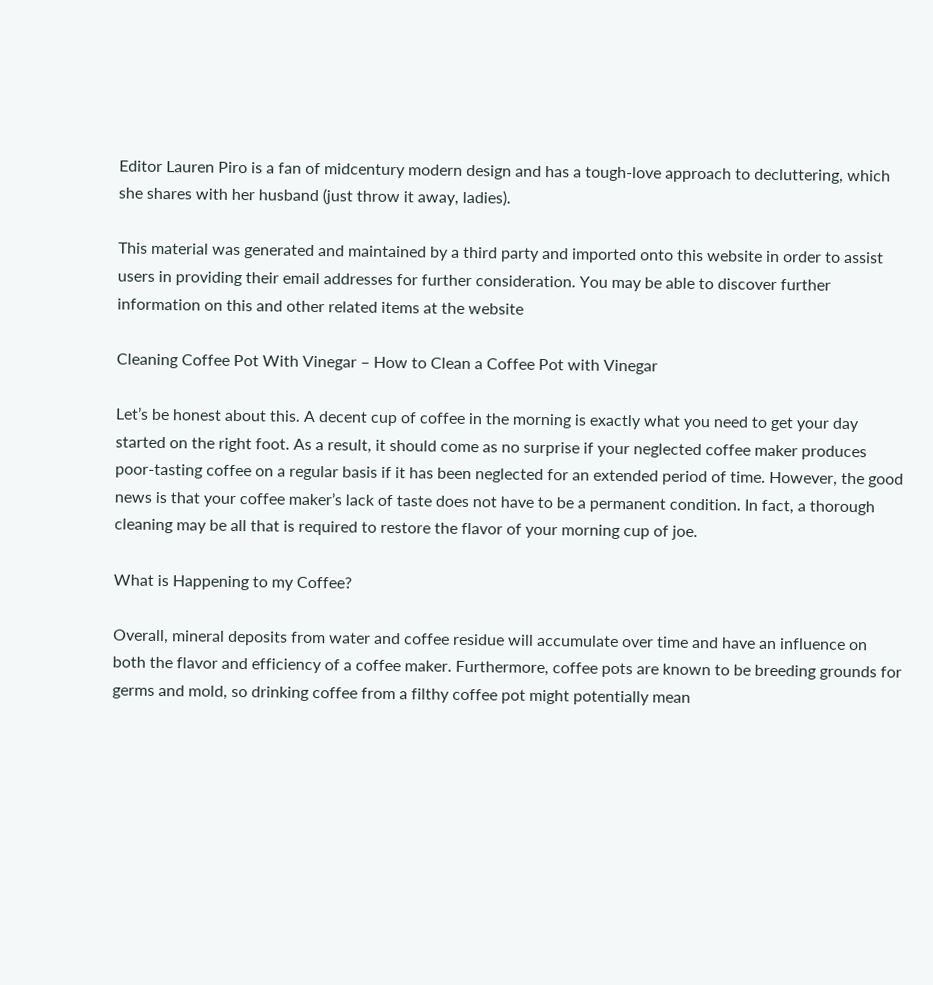Editor Lauren Piro is a fan of midcentury modern design and has a tough-love approach to decluttering, which she shares with her husband (just throw it away, ladies).

This material was generated and maintained by a third party and imported onto this website in order to assist users in providing their email addresses for further consideration. You may be able to discover further information on this and other related items at the website

Cleaning Coffee Pot With Vinegar – How to Clean a Coffee Pot with Vinegar

Let’s be honest about this. A decent cup of coffee in the morning is exactly what you need to get your day started on the right foot. As a result, it should come as no surprise if your neglected coffee maker produces poor-tasting coffee on a regular basis if it has been neglected for an extended period of time. However, the good news is that your coffee maker’s lack of taste does not have to be a permanent condition. In fact, a thorough cleaning may be all that is required to restore the flavor of your morning cup of joe.

What is Happening to my Coffee?

Overall, mineral deposits from water and coffee residue will accumulate over time and have an influence on both the flavor and efficiency of a coffee maker. Furthermore, coffee pots are known to be breeding grounds for germs and mold, so drinking coffee from a filthy coffee pot might potentially mean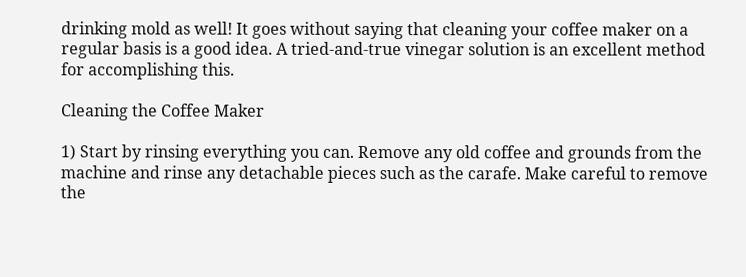drinking mold as well! It goes without saying that cleaning your coffee maker on a regular basis is a good idea. A tried-and-true vinegar solution is an excellent method for accomplishing this.

Cleaning the Coffee Maker

1) Start by rinsing everything you can. Remove any old coffee and grounds from the machine and rinse any detachable pieces such as the carafe. Make careful to remove the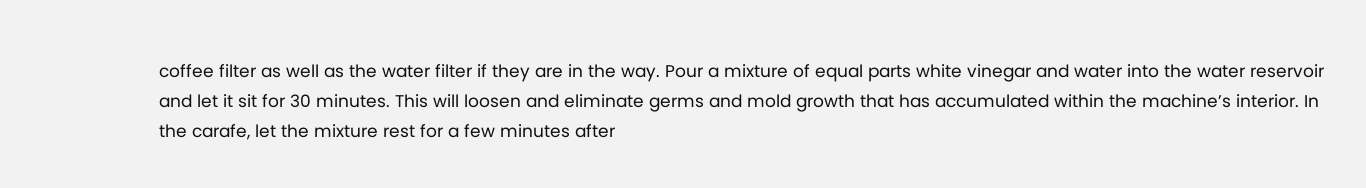coffee filter as well as the water filter if they are in the way. Pour a mixture of equal parts white vinegar and water into the water reservoir and let it sit for 30 minutes. This will loosen and eliminate germs and mold growth that has accumulated within the machine’s interior. In the carafe, let the mixture rest for a few minutes after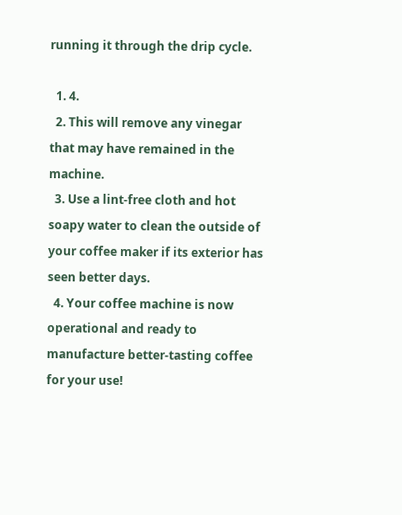running it through the drip cycle.

  1. 4.
  2. This will remove any vinegar that may have remained in the machine.
  3. Use a lint-free cloth and hot soapy water to clean the outside of your coffee maker if its exterior has seen better days.
  4. Your coffee machine is now operational and ready to manufacture better-tasting coffee for your use!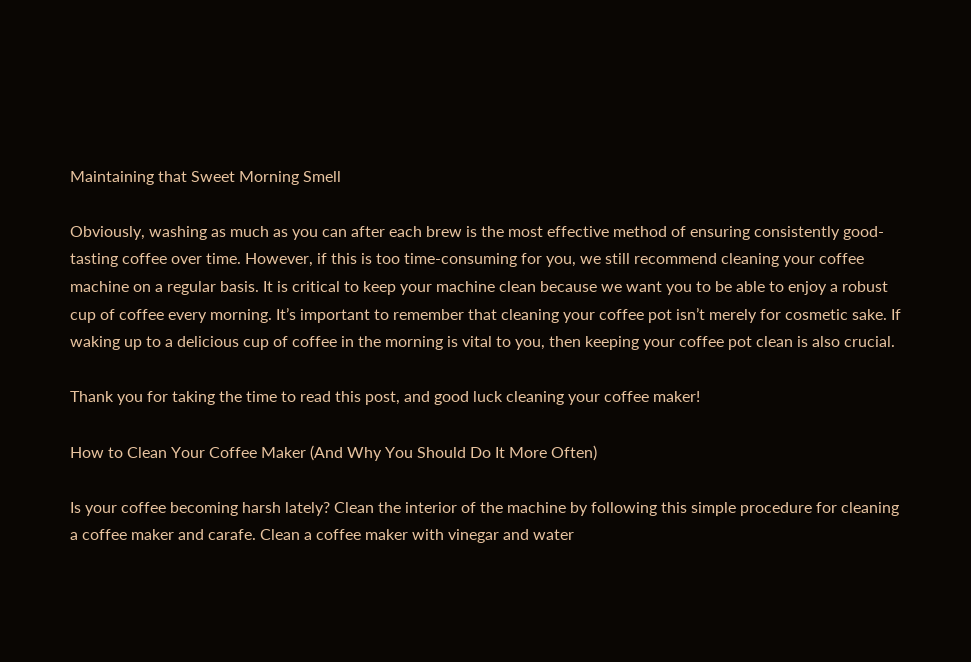Maintaining that Sweet Morning Smell

Obviously, washing as much as you can after each brew is the most effective method of ensuring consistently good-tasting coffee over time. However, if this is too time-consuming for you, we still recommend cleaning your coffee machine on a regular basis. It is critical to keep your machine clean because we want you to be able to enjoy a robust cup of coffee every morning. It’s important to remember that cleaning your coffee pot isn’t merely for cosmetic sake. If waking up to a delicious cup of coffee in the morning is vital to you, then keeping your coffee pot clean is also crucial.

Thank you for taking the time to read this post, and good luck cleaning your coffee maker!

How to Clean Your Coffee Maker (And Why You Should Do It More Often)

Is your coffee becoming harsh lately? Clean the interior of the machine by following this simple procedure for cleaning a coffee maker and carafe. Clean a coffee maker with vinegar and water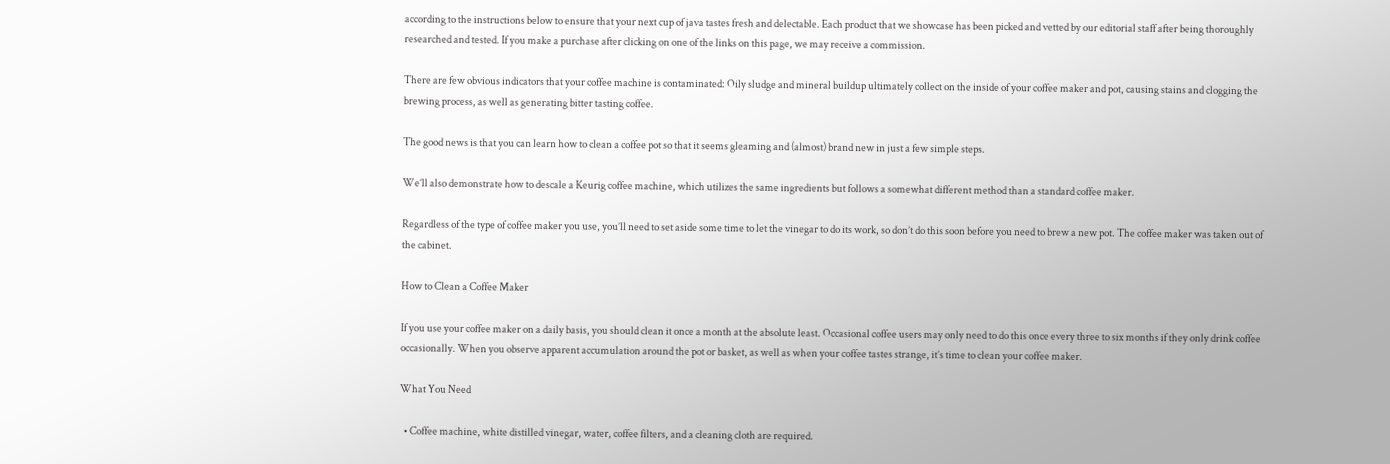according to the instructions below to ensure that your next cup of java tastes fresh and delectable. Each product that we showcase has been picked and vetted by our editorial staff after being thoroughly researched and tested. If you make a purchase after clicking on one of the links on this page, we may receive a commission.

There are few obvious indicators that your coffee machine is contaminated: Oily sludge and mineral buildup ultimately collect on the inside of your coffee maker and pot, causing stains and clogging the brewing process, as well as generating bitter tasting coffee.

The good news is that you can learn how to clean a coffee pot so that it seems gleaming and (almost) brand new in just a few simple steps.

We’ll also demonstrate how to descale a Keurig coffee machine, which utilizes the same ingredients but follows a somewhat different method than a standard coffee maker.

Regardless of the type of coffee maker you use, you’ll need to set aside some time to let the vinegar to do its work, so don’t do this soon before you need to brew a new pot. The coffee maker was taken out of the cabinet.

How to Clean a Coffee Maker

If you use your coffee maker on a daily basis, you should clean it once a month at the absolute least. Occasional coffee users may only need to do this once every three to six months if they only drink coffee occasionally. When you observe apparent accumulation around the pot or basket, as well as when your coffee tastes strange, it’s time to clean your coffee maker.

What You Need

  • Coffee machine, white distilled vinegar, water, coffee filters, and a cleaning cloth are required.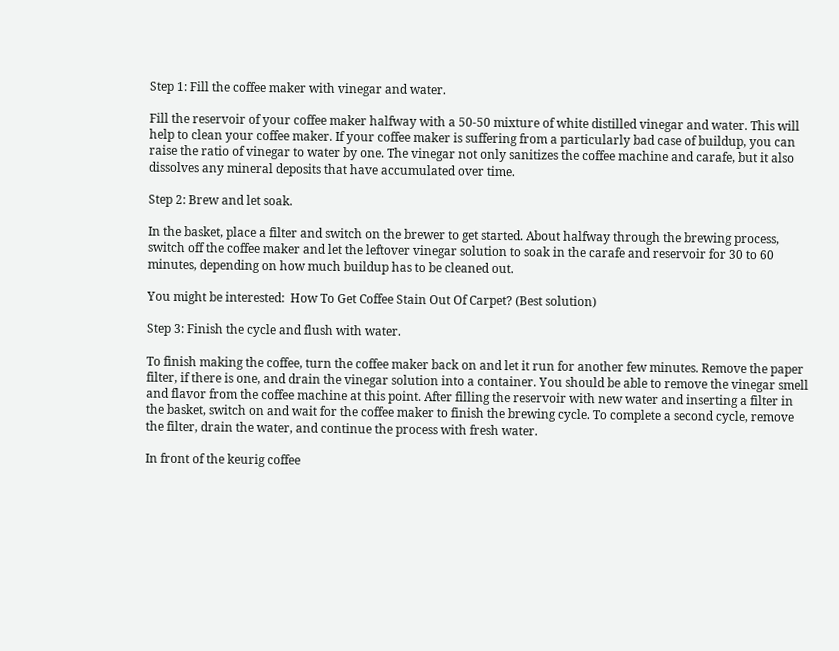Step 1: Fill the coffee maker with vinegar and water.

Fill the reservoir of your coffee maker halfway with a 50-50 mixture of white distilled vinegar and water. This will help to clean your coffee maker. If your coffee maker is suffering from a particularly bad case of buildup, you can raise the ratio of vinegar to water by one. The vinegar not only sanitizes the coffee machine and carafe, but it also dissolves any mineral deposits that have accumulated over time.

Step 2: Brew and let soak.

In the basket, place a filter and switch on the brewer to get started. About halfway through the brewing process, switch off the coffee maker and let the leftover vinegar solution to soak in the carafe and reservoir for 30 to 60 minutes, depending on how much buildup has to be cleaned out.

You might be interested:  How To Get Coffee Stain Out Of Carpet? (Best solution)

Step 3: Finish the cycle and flush with water.

To finish making the coffee, turn the coffee maker back on and let it run for another few minutes. Remove the paper filter, if there is one, and drain the vinegar solution into a container. You should be able to remove the vinegar smell and flavor from the coffee machine at this point. After filling the reservoir with new water and inserting a filter in the basket, switch on and wait for the coffee maker to finish the brewing cycle. To complete a second cycle, remove the filter, drain the water, and continue the process with fresh water.

In front of the keurig coffee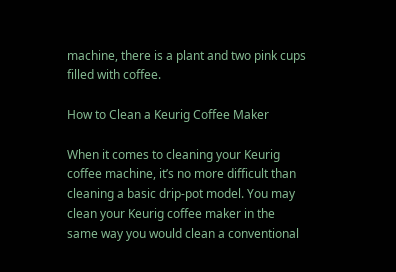machine, there is a plant and two pink cups filled with coffee.

How to Clean a Keurig Coffee Maker

When it comes to cleaning your Keurig coffee machine, it’s no more difficult than cleaning a basic drip-pot model. You may clean your Keurig coffee maker in the same way you would clean a conventional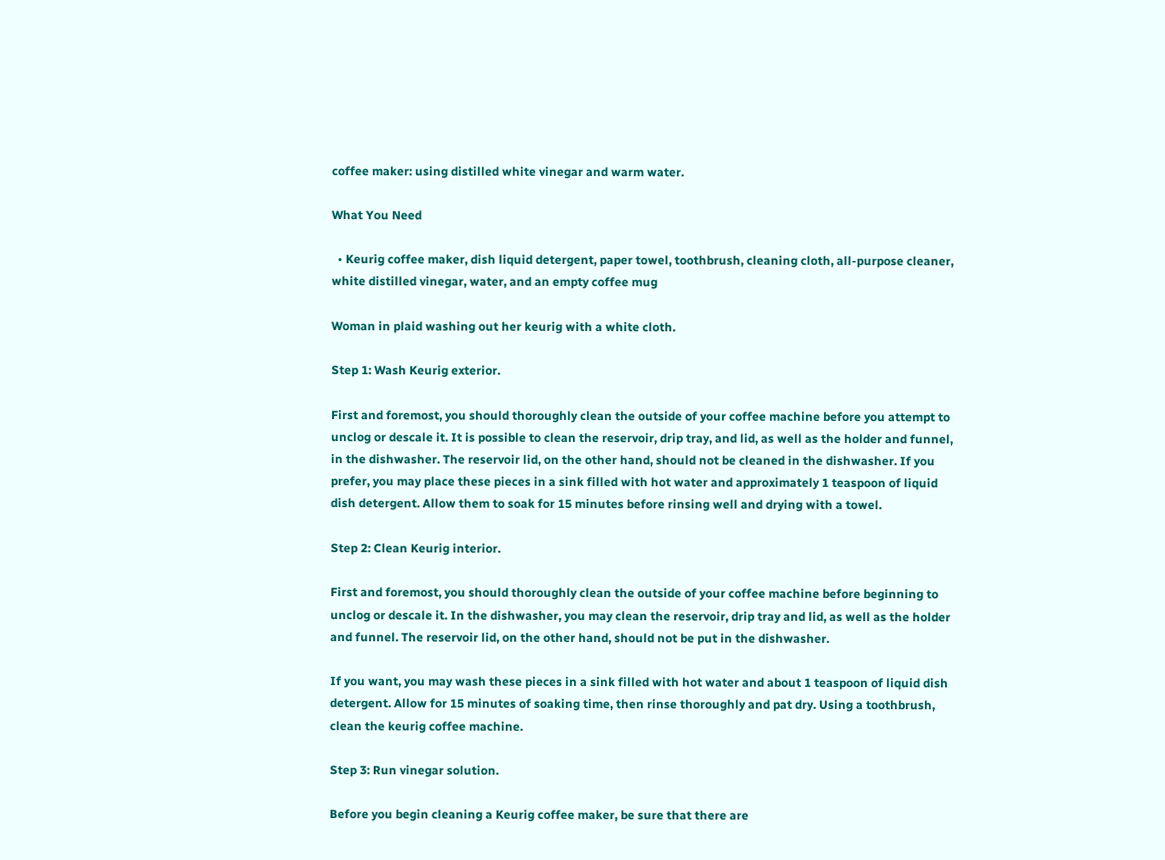coffee maker: using distilled white vinegar and warm water.

What You Need

  • Keurig coffee maker, dish liquid detergent, paper towel, toothbrush, cleaning cloth, all-purpose cleaner, white distilled vinegar, water, and an empty coffee mug

Woman in plaid washing out her keurig with a white cloth.

Step 1: Wash Keurig exterior.

First and foremost, you should thoroughly clean the outside of your coffee machine before you attempt to unclog or descale it. It is possible to clean the reservoir, drip tray, and lid, as well as the holder and funnel, in the dishwasher. The reservoir lid, on the other hand, should not be cleaned in the dishwasher. If you prefer, you may place these pieces in a sink filled with hot water and approximately 1 teaspoon of liquid dish detergent. Allow them to soak for 15 minutes before rinsing well and drying with a towel.

Step 2: Clean Keurig interior.

First and foremost, you should thoroughly clean the outside of your coffee machine before beginning to unclog or descale it. In the dishwasher, you may clean the reservoir, drip tray and lid, as well as the holder and funnel. The reservoir lid, on the other hand, should not be put in the dishwasher.

If you want, you may wash these pieces in a sink filled with hot water and about 1 teaspoon of liquid dish detergent. Allow for 15 minutes of soaking time, then rinse thoroughly and pat dry. Using a toothbrush, clean the keurig coffee machine.

Step 3: Run vinegar solution.

Before you begin cleaning a Keurig coffee maker, be sure that there are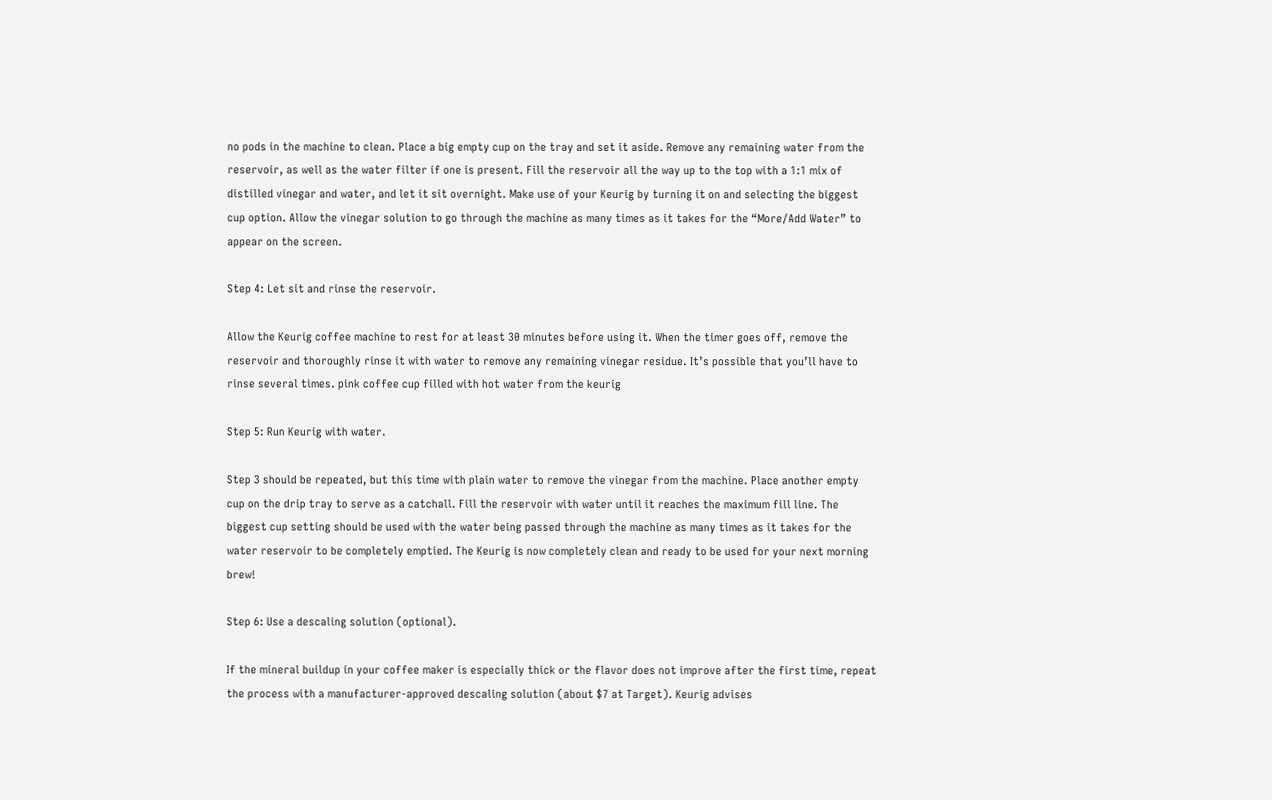no pods in the machine to clean. Place a big empty cup on the tray and set it aside. Remove any remaining water from the reservoir, as well as the water filter if one is present. Fill the reservoir all the way up to the top with a 1:1 mix of distilled vinegar and water, and let it sit overnight. Make use of your Keurig by turning it on and selecting the biggest cup option. Allow the vinegar solution to go through the machine as many times as it takes for the “More/Add Water” to appear on the screen.

Step 4: Let sit and rinse the reservoir.

Allow the Keurig coffee machine to rest for at least 30 minutes before using it. When the timer goes off, remove the reservoir and thoroughly rinse it with water to remove any remaining vinegar residue. It’s possible that you’ll have to rinse several times. pink coffee cup filled with hot water from the keurig

Step 5: Run Keurig with water.

Step 3 should be repeated, but this time with plain water to remove the vinegar from the machine. Place another empty cup on the drip tray to serve as a catchall. Fill the reservoir with water until it reaches the maximum fill line. The biggest cup setting should be used with the water being passed through the machine as many times as it takes for the water reservoir to be completely emptied. The Keurig is now completely clean and ready to be used for your next morning brew!

Step 6: Use a descaling solution (optional).

If the mineral buildup in your coffee maker is especially thick or the flavor does not improve after the first time, repeat the process with a manufacturer-approved descaling solution (about $7 at Target). Keurig advises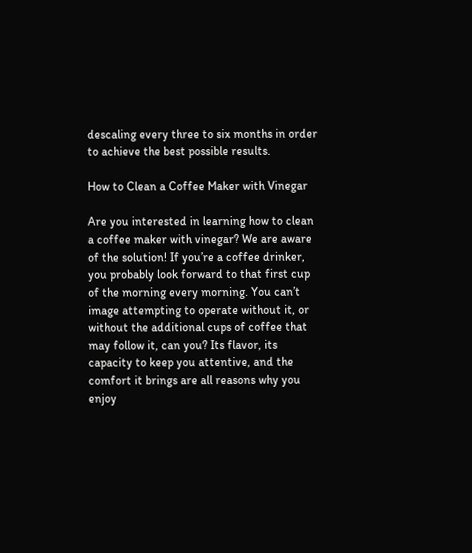descaling every three to six months in order to achieve the best possible results.

How to Clean a Coffee Maker with Vinegar

Are you interested in learning how to clean a coffee maker with vinegar? We are aware of the solution! If you’re a coffee drinker, you probably look forward to that first cup of the morning every morning. You can’t image attempting to operate without it, or without the additional cups of coffee that may follow it, can you? Its flavor, its capacity to keep you attentive, and the comfort it brings are all reasons why you enjoy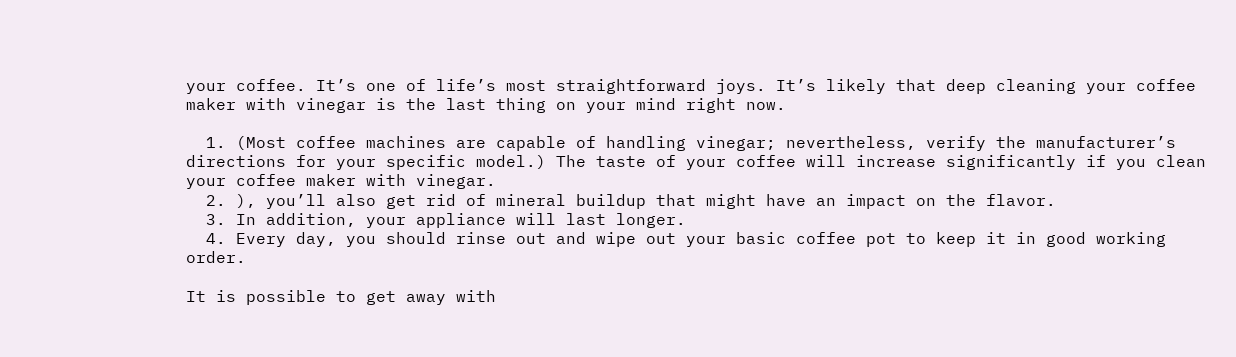your coffee. It’s one of life’s most straightforward joys. It’s likely that deep cleaning your coffee maker with vinegar is the last thing on your mind right now.

  1. (Most coffee machines are capable of handling vinegar; nevertheless, verify the manufacturer’s directions for your specific model.) The taste of your coffee will increase significantly if you clean your coffee maker with vinegar.
  2. ), you’ll also get rid of mineral buildup that might have an impact on the flavor.
  3. In addition, your appliance will last longer.
  4. Every day, you should rinse out and wipe out your basic coffee pot to keep it in good working order.

It is possible to get away with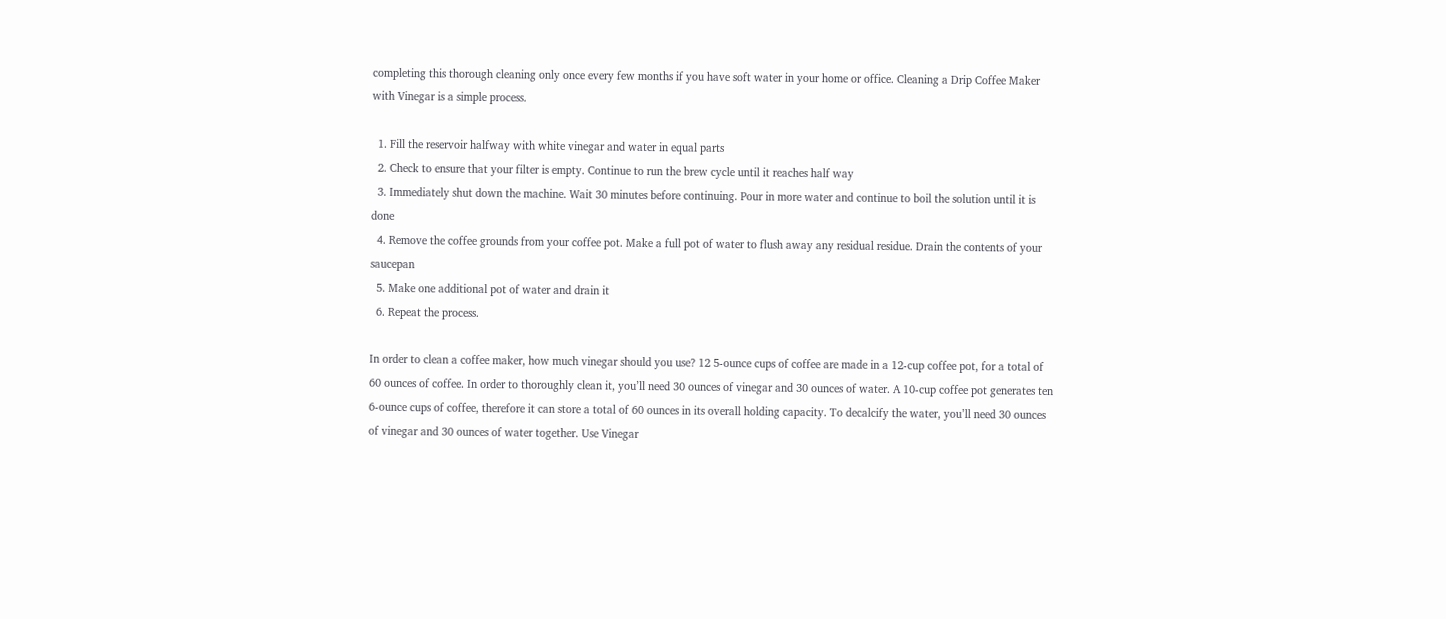completing this thorough cleaning only once every few months if you have soft water in your home or office. Cleaning a Drip Coffee Maker with Vinegar is a simple process.

  1. Fill the reservoir halfway with white vinegar and water in equal parts
  2. Check to ensure that your filter is empty. Continue to run the brew cycle until it reaches half way
  3. Immediately shut down the machine. Wait 30 minutes before continuing. Pour in more water and continue to boil the solution until it is done
  4. Remove the coffee grounds from your coffee pot. Make a full pot of water to flush away any residual residue. Drain the contents of your saucepan
  5. Make one additional pot of water and drain it
  6. Repeat the process.

In order to clean a coffee maker, how much vinegar should you use? 12 5-ounce cups of coffee are made in a 12-cup coffee pot, for a total of 60 ounces of coffee. In order to thoroughly clean it, you’ll need 30 ounces of vinegar and 30 ounces of water. A 10-cup coffee pot generates ten 6-ounce cups of coffee, therefore it can store a total of 60 ounces in its overall holding capacity. To decalcify the water, you’ll need 30 ounces of vinegar and 30 ounces of water together. Use Vinegar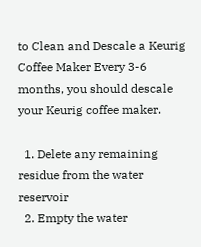to Clean and Descale a Keurig Coffee Maker Every 3-6 months, you should descale your Keurig coffee maker.

  1. Delete any remaining residue from the water reservoir
  2. Empty the water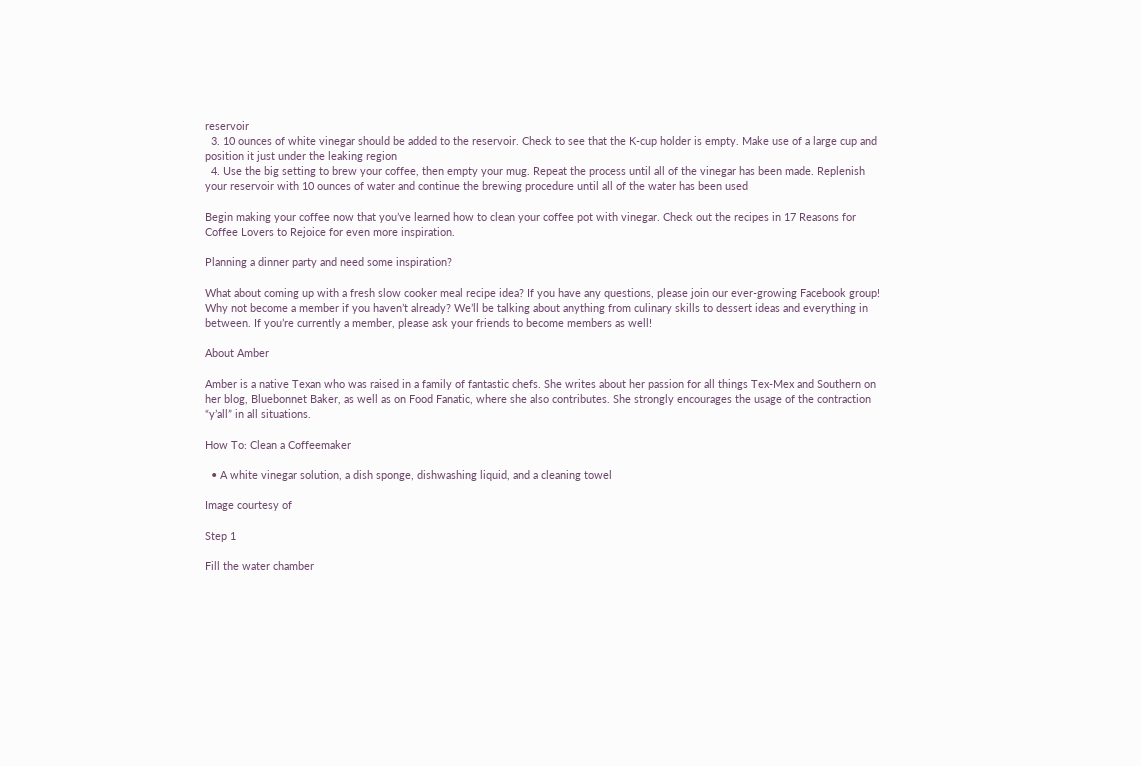reservoir
  3. 10 ounces of white vinegar should be added to the reservoir. Check to see that the K-cup holder is empty. Make use of a large cup and position it just under the leaking region
  4. Use the big setting to brew your coffee, then empty your mug. Repeat the process until all of the vinegar has been made. Replenish your reservoir with 10 ounces of water and continue the brewing procedure until all of the water has been used

Begin making your coffee now that you’ve learned how to clean your coffee pot with vinegar. Check out the recipes in 17 Reasons for Coffee Lovers to Rejoice for even more inspiration.

Planning a dinner party and need some inspiration?

What about coming up with a fresh slow cooker meal recipe idea? If you have any questions, please join our ever-growing Facebook group! Why not become a member if you haven’t already? We’ll be talking about anything from culinary skills to dessert ideas and everything in between. If you’re currently a member, please ask your friends to become members as well!

About Amber

Amber is a native Texan who was raised in a family of fantastic chefs. She writes about her passion for all things Tex-Mex and Southern on her blog, Bluebonnet Baker, as well as on Food Fanatic, where she also contributes. She strongly encourages the usage of the contraction “y’all” in all situations.

How To: Clean a Coffeemaker

  • A white vinegar solution, a dish sponge, dishwashing liquid, and a cleaning towel

Image courtesy of

Step 1

Fill the water chamber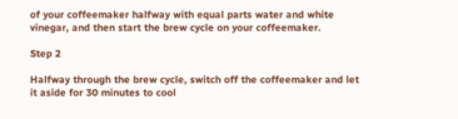of your coffeemaker halfway with equal parts water and white vinegar, and then start the brew cycle on your coffeemaker.

Step 2

Halfway through the brew cycle, switch off the coffeemaker and let it aside for 30 minutes to cool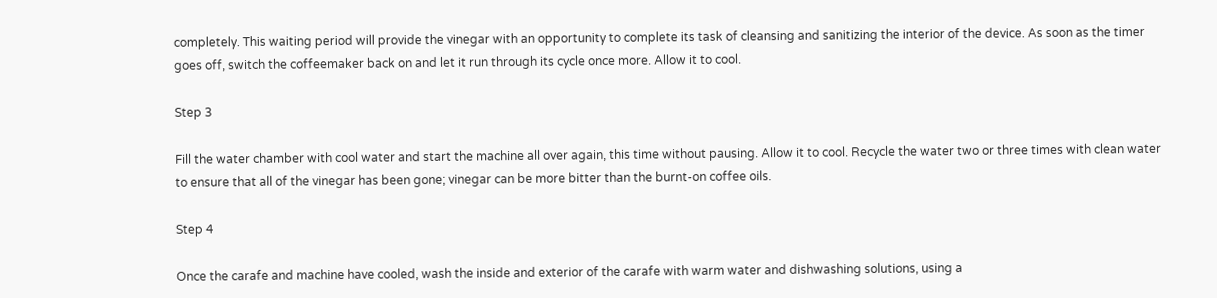completely. This waiting period will provide the vinegar with an opportunity to complete its task of cleansing and sanitizing the interior of the device. As soon as the timer goes off, switch the coffeemaker back on and let it run through its cycle once more. Allow it to cool.

Step 3

Fill the water chamber with cool water and start the machine all over again, this time without pausing. Allow it to cool. Recycle the water two or three times with clean water to ensure that all of the vinegar has been gone; vinegar can be more bitter than the burnt-on coffee oils.

Step 4

Once the carafe and machine have cooled, wash the inside and exterior of the carafe with warm water and dishwashing solutions, using a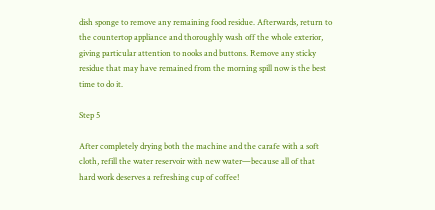dish sponge to remove any remaining food residue. Afterwards, return to the countertop appliance and thoroughly wash off the whole exterior, giving particular attention to nooks and buttons. Remove any sticky residue that may have remained from the morning spill now is the best time to do it.

Step 5

After completely drying both the machine and the carafe with a soft cloth, refill the water reservoir with new water—because all of that hard work deserves a refreshing cup of coffee!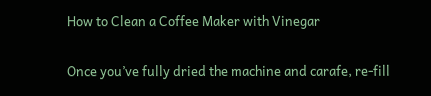How to Clean a Coffee Maker with Vinegar

Once you’ve fully dried the machine and carafe, re-fill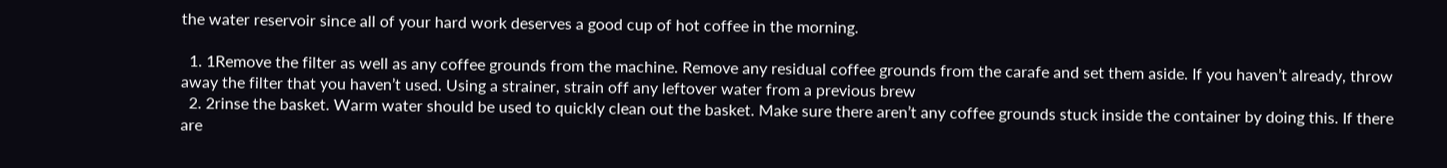the water reservoir since all of your hard work deserves a good cup of hot coffee in the morning.

  1. 1Remove the filter as well as any coffee grounds from the machine. Remove any residual coffee grounds from the carafe and set them aside. If you haven’t already, throw away the filter that you haven’t used. Using a strainer, strain off any leftover water from a previous brew
  2. 2rinse the basket. Warm water should be used to quickly clean out the basket. Make sure there aren’t any coffee grounds stuck inside the container by doing this. If there are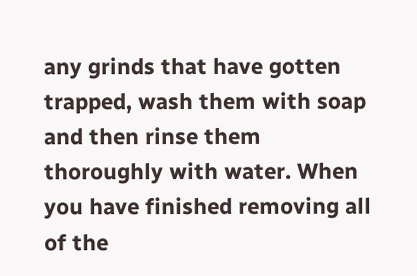any grinds that have gotten trapped, wash them with soap and then rinse them thoroughly with water. When you have finished removing all of the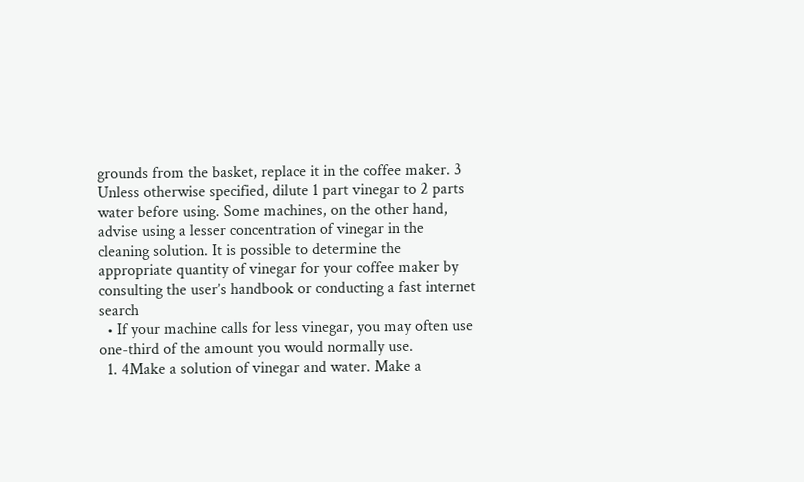grounds from the basket, replace it in the coffee maker. 3 Unless otherwise specified, dilute 1 part vinegar to 2 parts water before using. Some machines, on the other hand, advise using a lesser concentration of vinegar in the cleaning solution. It is possible to determine the appropriate quantity of vinegar for your coffee maker by consulting the user’s handbook or conducting a fast internet search
  • If your machine calls for less vinegar, you may often use one-third of the amount you would normally use.
  1. 4Make a solution of vinegar and water. Make a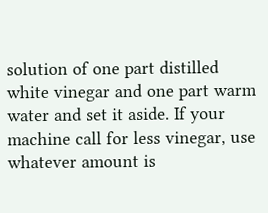solution of one part distilled white vinegar and one part warm water and set it aside. If your machine call for less vinegar, use whatever amount is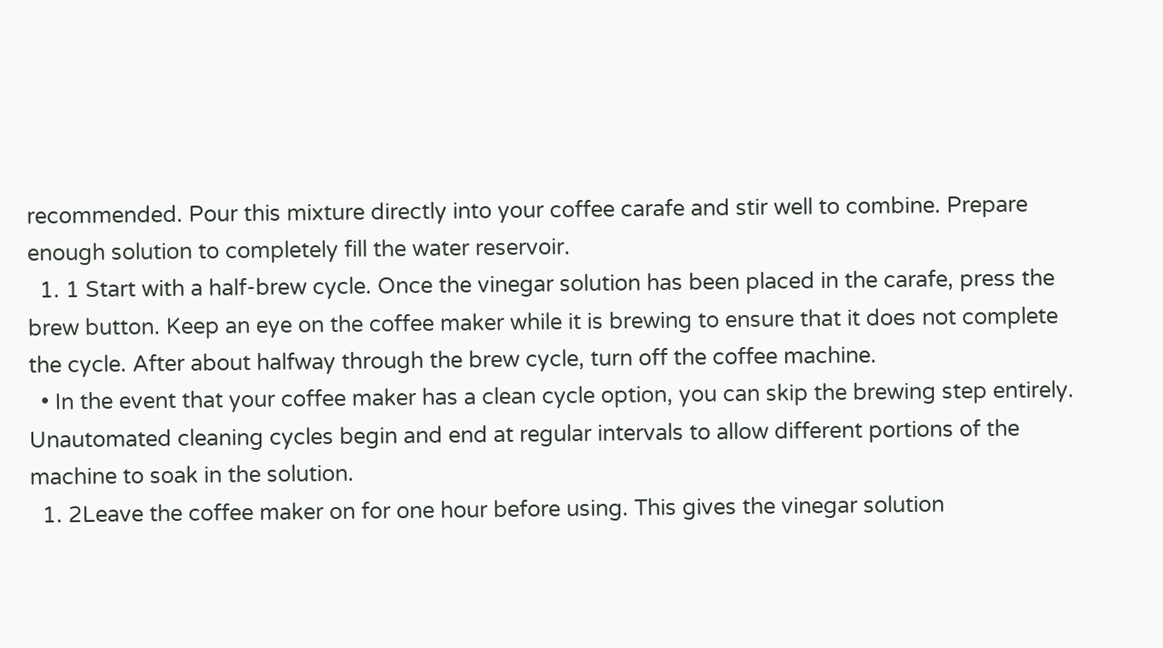recommended. Pour this mixture directly into your coffee carafe and stir well to combine. Prepare enough solution to completely fill the water reservoir.
  1. 1 Start with a half-brew cycle. Once the vinegar solution has been placed in the carafe, press the brew button. Keep an eye on the coffee maker while it is brewing to ensure that it does not complete the cycle. After about halfway through the brew cycle, turn off the coffee machine.
  • In the event that your coffee maker has a clean cycle option, you can skip the brewing step entirely. Unautomated cleaning cycles begin and end at regular intervals to allow different portions of the machine to soak in the solution.
  1. 2Leave the coffee maker on for one hour before using. This gives the vinegar solution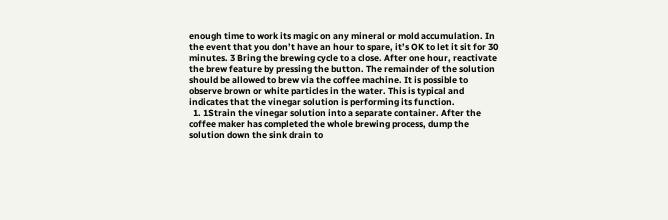enough time to work its magic on any mineral or mold accumulation. In the event that you don’t have an hour to spare, it’s OK to let it sit for 30 minutes. 3 Bring the brewing cycle to a close. After one hour, reactivate the brew feature by pressing the button. The remainder of the solution should be allowed to brew via the coffee machine. It is possible to observe brown or white particles in the water. This is typical and indicates that the vinegar solution is performing its function.
  1. 1Strain the vinegar solution into a separate container. After the coffee maker has completed the whole brewing process, dump the solution down the sink drain to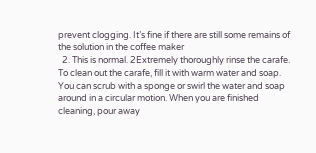prevent clogging. It’s fine if there are still some remains of the solution in the coffee maker
  2. This is normal. 2Extremely thoroughly rinse the carafe. To clean out the carafe, fill it with warm water and soap. You can scrub with a sponge or swirl the water and soap around in a circular motion. When you are finished cleaning, pour away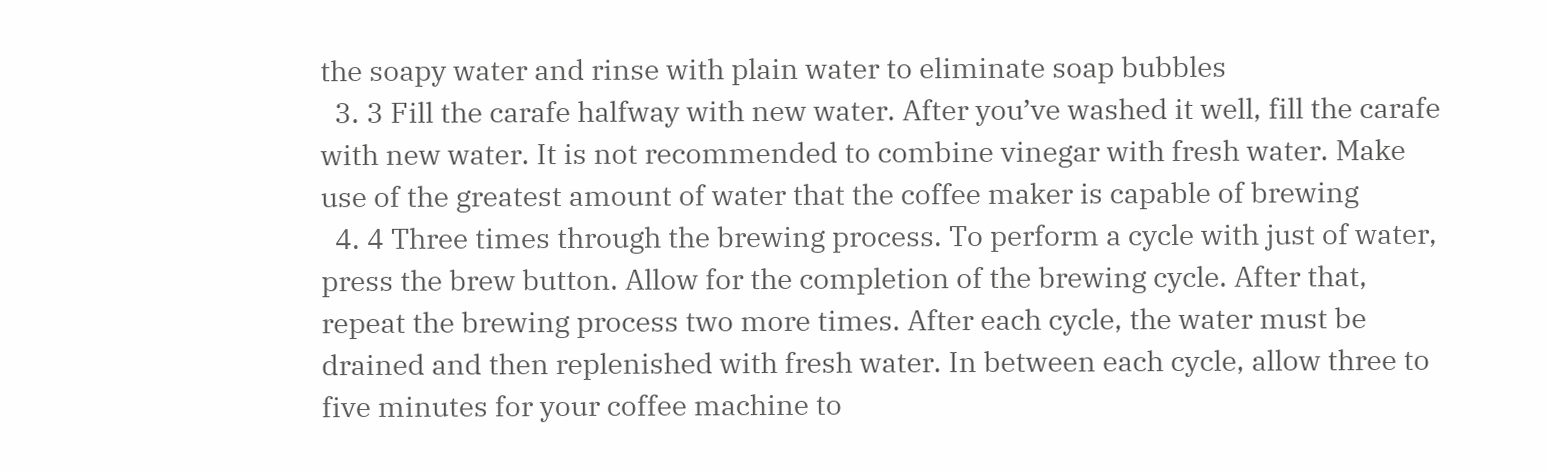the soapy water and rinse with plain water to eliminate soap bubbles
  3. 3 Fill the carafe halfway with new water. After you’ve washed it well, fill the carafe with new water. It is not recommended to combine vinegar with fresh water. Make use of the greatest amount of water that the coffee maker is capable of brewing
  4. 4 Three times through the brewing process. To perform a cycle with just of water, press the brew button. Allow for the completion of the brewing cycle. After that, repeat the brewing process two more times. After each cycle, the water must be drained and then replenished with fresh water. In between each cycle, allow three to five minutes for your coffee machine to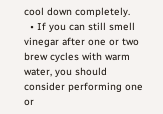cool down completely.
  • If you can still smell vinegar after one or two brew cycles with warm water, you should consider performing one or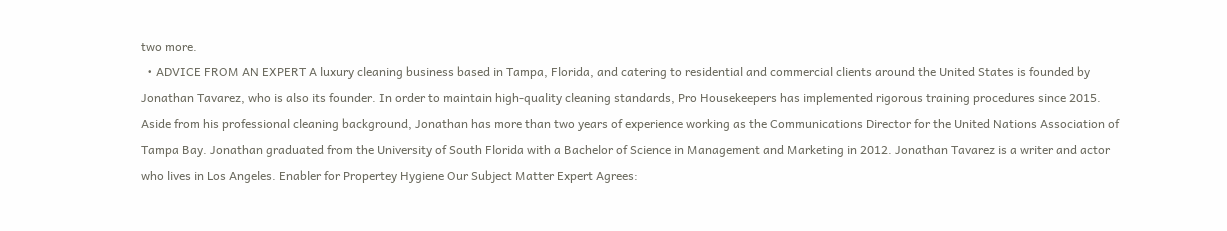two more.
  • ADVICE FROM AN EXPERT A luxury cleaning business based in Tampa, Florida, and catering to residential and commercial clients around the United States is founded by Jonathan Tavarez, who is also its founder. In order to maintain high-quality cleaning standards, Pro Housekeepers has implemented rigorous training procedures since 2015. Aside from his professional cleaning background, Jonathan has more than two years of experience working as the Communications Director for the United Nations Association of Tampa Bay. Jonathan graduated from the University of South Florida with a Bachelor of Science in Management and Marketing in 2012. Jonathan Tavarez is a writer and actor who lives in Los Angeles. Enabler for Propertey Hygiene Our Subject Matter Expert Agrees: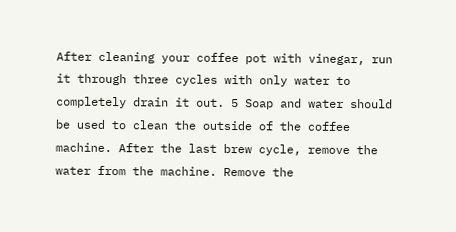After cleaning your coffee pot with vinegar, run it through three cycles with only water to completely drain it out. 5 Soap and water should be used to clean the outside of the coffee machine. After the last brew cycle, remove the water from the machine. Remove the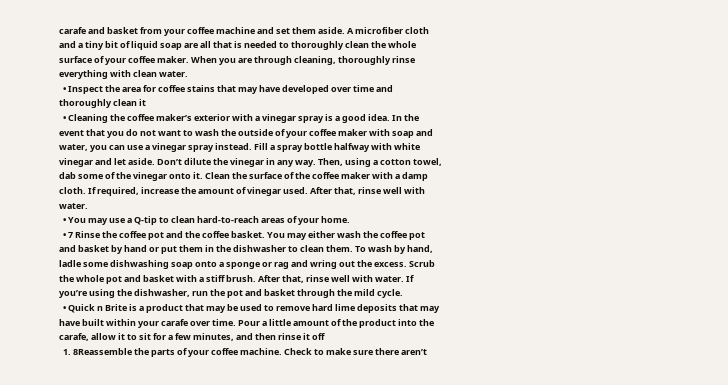carafe and basket from your coffee machine and set them aside. A microfiber cloth and a tiny bit of liquid soap are all that is needed to thoroughly clean the whole surface of your coffee maker. When you are through cleaning, thoroughly rinse everything with clean water.
  • Inspect the area for coffee stains that may have developed over time and thoroughly clean it
  • Cleaning the coffee maker’s exterior with a vinegar spray is a good idea. In the event that you do not want to wash the outside of your coffee maker with soap and water, you can use a vinegar spray instead. Fill a spray bottle halfway with white vinegar and let aside. Don’t dilute the vinegar in any way. Then, using a cotton towel, dab some of the vinegar onto it. Clean the surface of the coffee maker with a damp cloth. If required, increase the amount of vinegar used. After that, rinse well with water.
  • You may use a Q-tip to clean hard-to-reach areas of your home.
  • 7 Rinse the coffee pot and the coffee basket. You may either wash the coffee pot and basket by hand or put them in the dishwasher to clean them. To wash by hand, ladle some dishwashing soap onto a sponge or rag and wring out the excess. Scrub the whole pot and basket with a stiff brush. After that, rinse well with water. If you’re using the dishwasher, run the pot and basket through the mild cycle.
  • Quick n Brite is a product that may be used to remove hard lime deposits that may have built within your carafe over time. Pour a little amount of the product into the carafe, allow it to sit for a few minutes, and then rinse it off
  1. 8Reassemble the parts of your coffee machine. Check to make sure there aren’t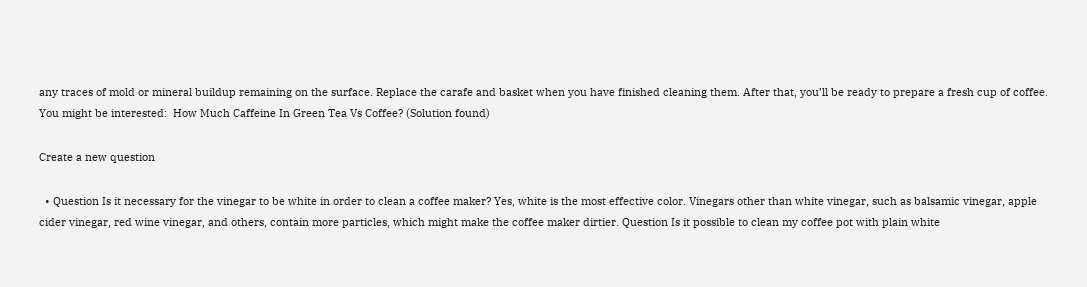any traces of mold or mineral buildup remaining on the surface. Replace the carafe and basket when you have finished cleaning them. After that, you’ll be ready to prepare a fresh cup of coffee.
You might be interested:  How Much Caffeine In Green Tea Vs Coffee? (Solution found)

Create a new question

  • Question Is it necessary for the vinegar to be white in order to clean a coffee maker? Yes, white is the most effective color. Vinegars other than white vinegar, such as balsamic vinegar, apple cider vinegar, red wine vinegar, and others, contain more particles, which might make the coffee maker dirtier. Question Is it possible to clean my coffee pot with plain white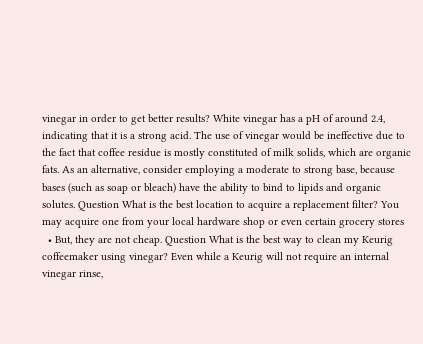vinegar in order to get better results? White vinegar has a pH of around 2.4, indicating that it is a strong acid. The use of vinegar would be ineffective due to the fact that coffee residue is mostly constituted of milk solids, which are organic fats. As an alternative, consider employing a moderate to strong base, because bases (such as soap or bleach) have the ability to bind to lipids and organic solutes. Question What is the best location to acquire a replacement filter? You may acquire one from your local hardware shop or even certain grocery stores
  • But, they are not cheap. Question What is the best way to clean my Keurig coffeemaker using vinegar? Even while a Keurig will not require an internal vinegar rinse,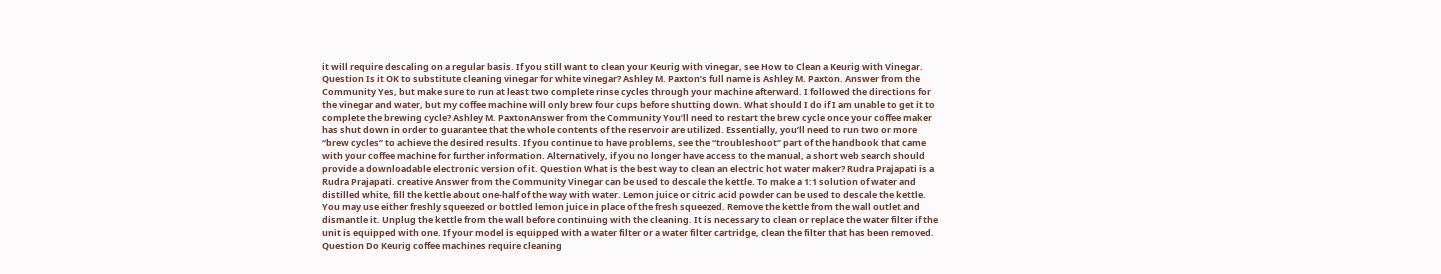it will require descaling on a regular basis. If you still want to clean your Keurig with vinegar, see How to Clean a Keurig with Vinegar. Question Is it OK to substitute cleaning vinegar for white vinegar? Ashley M. Paxton’s full name is Ashley M. Paxton. Answer from the Community Yes, but make sure to run at least two complete rinse cycles through your machine afterward. I followed the directions for the vinegar and water, but my coffee machine will only brew four cups before shutting down. What should I do if I am unable to get it to complete the brewing cycle? Ashley M. PaxtonAnswer from the Community You’ll need to restart the brew cycle once your coffee maker has shut down in order to guarantee that the whole contents of the reservoir are utilized. Essentially, you’ll need to run two or more “brew cycles” to achieve the desired results. If you continue to have problems, see the “troubleshoot” part of the handbook that came with your coffee machine for further information. Alternatively, if you no longer have access to the manual, a short web search should provide a downloadable electronic version of it. Question What is the best way to clean an electric hot water maker? Rudra Prajapati is a Rudra Prajapati. creative Answer from the Community Vinegar can be used to descale the kettle. To make a 1:1 solution of water and distilled white, fill the kettle about one-half of the way with water. Lemon juice or citric acid powder can be used to descale the kettle. You may use either freshly squeezed or bottled lemon juice in place of the fresh squeezed. Remove the kettle from the wall outlet and dismantle it. Unplug the kettle from the wall before continuing with the cleaning. It is necessary to clean or replace the water filter if the unit is equipped with one. If your model is equipped with a water filter or a water filter cartridge, clean the filter that has been removed. Question Do Keurig coffee machines require cleaning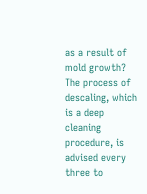as a result of mold growth? The process of descaling, which is a deep cleaning procedure, is advised every three to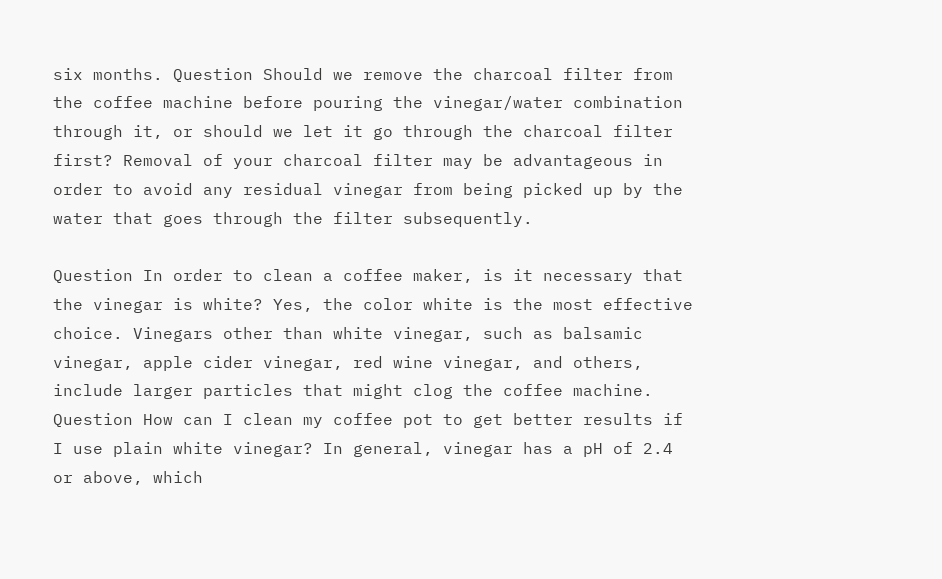six months. Question Should we remove the charcoal filter from the coffee machine before pouring the vinegar/water combination through it, or should we let it go through the charcoal filter first? Removal of your charcoal filter may be advantageous in order to avoid any residual vinegar from being picked up by the water that goes through the filter subsequently.

Question In order to clean a coffee maker, is it necessary that the vinegar is white? Yes, the color white is the most effective choice. Vinegars other than white vinegar, such as balsamic vinegar, apple cider vinegar, red wine vinegar, and others, include larger particles that might clog the coffee machine. Question How can I clean my coffee pot to get better results if I use plain white vinegar? In general, vinegar has a pH of 2.4 or above, which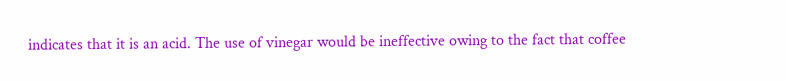indicates that it is an acid. The use of vinegar would be ineffective owing to the fact that coffee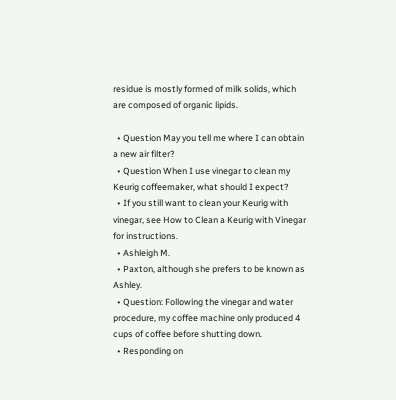residue is mostly formed of milk solids, which are composed of organic lipids.

  • Question May you tell me where I can obtain a new air filter?
  • Question When I use vinegar to clean my Keurig coffeemaker, what should I expect?
  • If you still want to clean your Keurig with vinegar, see How to Clean a Keurig with Vinegar for instructions.
  • Ashleigh M.
  • Paxton, although she prefers to be known as Ashley.
  • Question: Following the vinegar and water procedure, my coffee machine only produced 4 cups of coffee before shutting down.
  • Responding on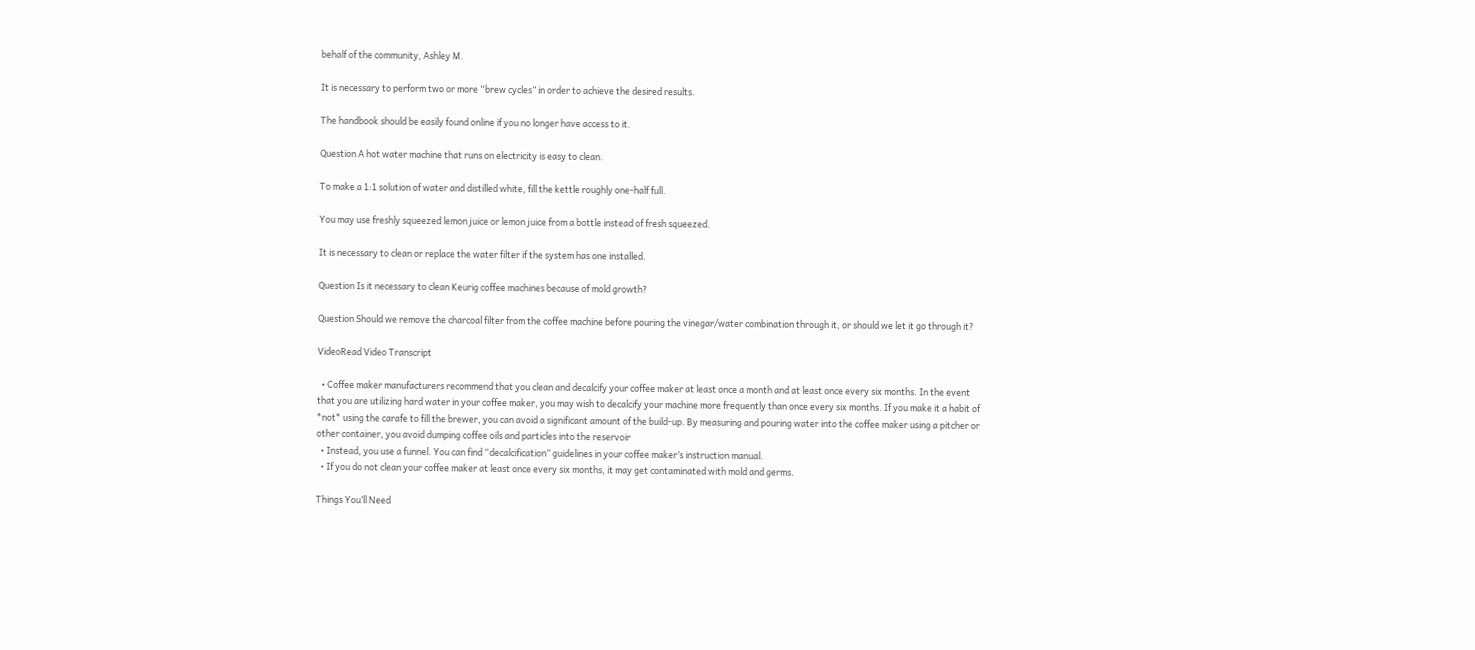behalf of the community, Ashley M.

It is necessary to perform two or more “brew cycles” in order to achieve the desired results.

The handbook should be easily found online if you no longer have access to it.

Question A hot water machine that runs on electricity is easy to clean.

To make a 1:1 solution of water and distilled white, fill the kettle roughly one-half full.

You may use freshly squeezed lemon juice or lemon juice from a bottle instead of fresh squeezed.

It is necessary to clean or replace the water filter if the system has one installed.

Question Is it necessary to clean Keurig coffee machines because of mold growth?

Question Should we remove the charcoal filter from the coffee machine before pouring the vinegar/water combination through it, or should we let it go through it?

VideoRead Video Transcript

  • Coffee maker manufacturers recommend that you clean and decalcify your coffee maker at least once a month and at least once every six months. In the event that you are utilizing hard water in your coffee maker, you may wish to decalcify your machine more frequently than once every six months. If you make it a habit of *not* using the carafe to fill the brewer, you can avoid a significant amount of the build-up. By measuring and pouring water into the coffee maker using a pitcher or other container, you avoid dumping coffee oils and particles into the reservoir
  • Instead, you use a funnel. You can find “decalcification” guidelines in your coffee maker’s instruction manual.
  • If you do not clean your coffee maker at least once every six months, it may get contaminated with mold and germs.

Things You’ll Need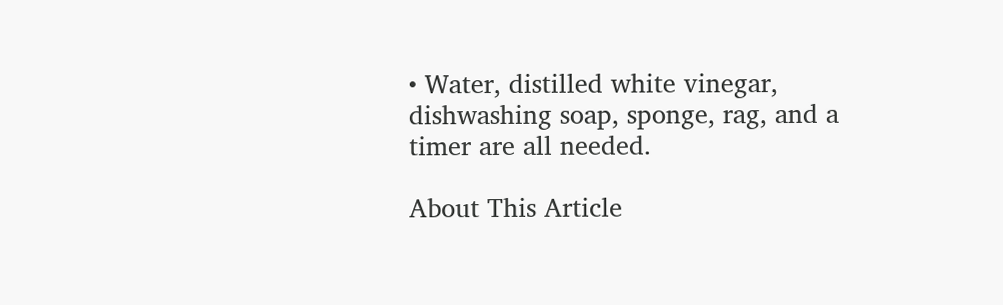• Water, distilled white vinegar, dishwashing soap, sponge, rag, and a timer are all needed.

About This Article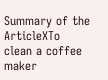Summary of the ArticleXTo clean a coffee maker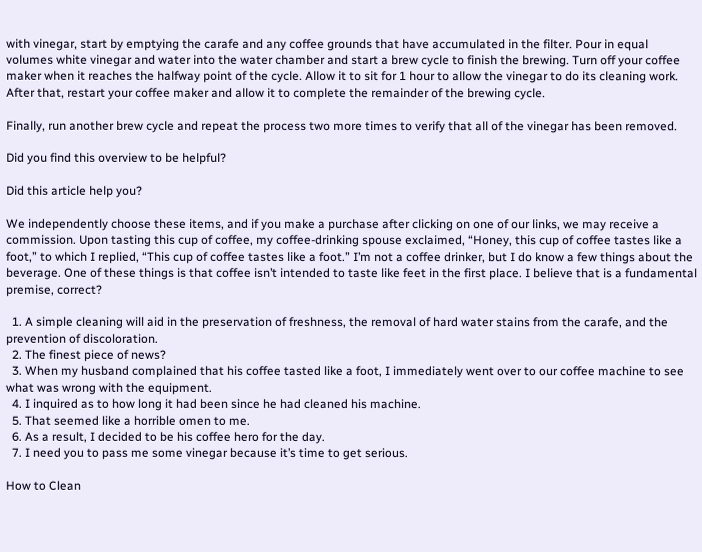with vinegar, start by emptying the carafe and any coffee grounds that have accumulated in the filter. Pour in equal volumes white vinegar and water into the water chamber and start a brew cycle to finish the brewing. Turn off your coffee maker when it reaches the halfway point of the cycle. Allow it to sit for 1 hour to allow the vinegar to do its cleaning work. After that, restart your coffee maker and allow it to complete the remainder of the brewing cycle.

Finally, run another brew cycle and repeat the process two more times to verify that all of the vinegar has been removed.

Did you find this overview to be helpful?

Did this article help you?

We independently choose these items, and if you make a purchase after clicking on one of our links, we may receive a commission. Upon tasting this cup of coffee, my coffee-drinking spouse exclaimed, “Honey, this cup of coffee tastes like a foot,” to which I replied, “This cup of coffee tastes like a foot.” I’m not a coffee drinker, but I do know a few things about the beverage. One of these things is that coffee isn’t intended to taste like feet in the first place. I believe that is a fundamental premise, correct?

  1. A simple cleaning will aid in the preservation of freshness, the removal of hard water stains from the carafe, and the prevention of discoloration.
  2. The finest piece of news?
  3. When my husband complained that his coffee tasted like a foot, I immediately went over to our coffee machine to see what was wrong with the equipment.
  4. I inquired as to how long it had been since he had cleaned his machine.
  5. That seemed like a horrible omen to me.
  6. As a result, I decided to be his coffee hero for the day.
  7. I need you to pass me some vinegar because it’s time to get serious.

How to Clean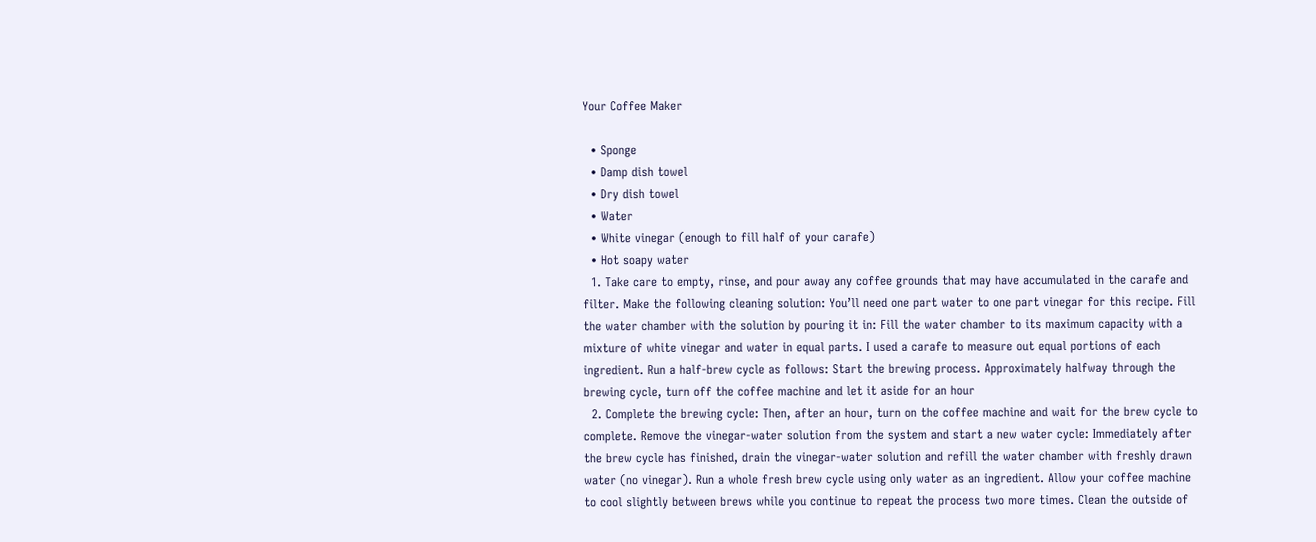Your Coffee Maker

  • Sponge
  • Damp dish towel
  • Dry dish towel
  • Water
  • White vinegar (enough to fill half of your carafe)
  • Hot soapy water
  1. Take care to empty, rinse, and pour away any coffee grounds that may have accumulated in the carafe and filter. Make the following cleaning solution: You’ll need one part water to one part vinegar for this recipe. Fill the water chamber with the solution by pouring it in: Fill the water chamber to its maximum capacity with a mixture of white vinegar and water in equal parts. I used a carafe to measure out equal portions of each ingredient. Run a half-brew cycle as follows: Start the brewing process. Approximately halfway through the brewing cycle, turn off the coffee machine and let it aside for an hour
  2. Complete the brewing cycle: Then, after an hour, turn on the coffee machine and wait for the brew cycle to complete. Remove the vinegar-water solution from the system and start a new water cycle: Immediately after the brew cycle has finished, drain the vinegar-water solution and refill the water chamber with freshly drawn water (no vinegar). Run a whole fresh brew cycle using only water as an ingredient. Allow your coffee machine to cool slightly between brews while you continue to repeat the process two more times. Clean the outside of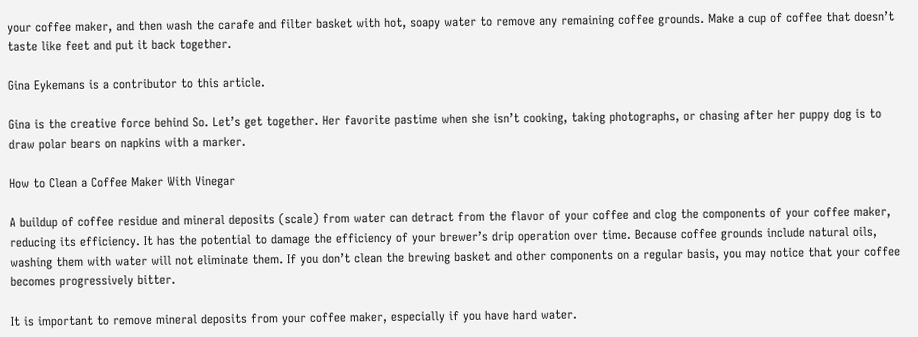your coffee maker, and then wash the carafe and filter basket with hot, soapy water to remove any remaining coffee grounds. Make a cup of coffee that doesn’t taste like feet and put it back together.

Gina Eykemans is a contributor to this article.

Gina is the creative force behind So. Let’s get together. Her favorite pastime when she isn’t cooking, taking photographs, or chasing after her puppy dog is to draw polar bears on napkins with a marker.

How to Clean a Coffee Maker With Vinegar

A buildup of coffee residue and mineral deposits (scale) from water can detract from the flavor of your coffee and clog the components of your coffee maker, reducing its efficiency. It has the potential to damage the efficiency of your brewer’s drip operation over time. Because coffee grounds include natural oils, washing them with water will not eliminate them. If you don’t clean the brewing basket and other components on a regular basis, you may notice that your coffee becomes progressively bitter.

It is important to remove mineral deposits from your coffee maker, especially if you have hard water.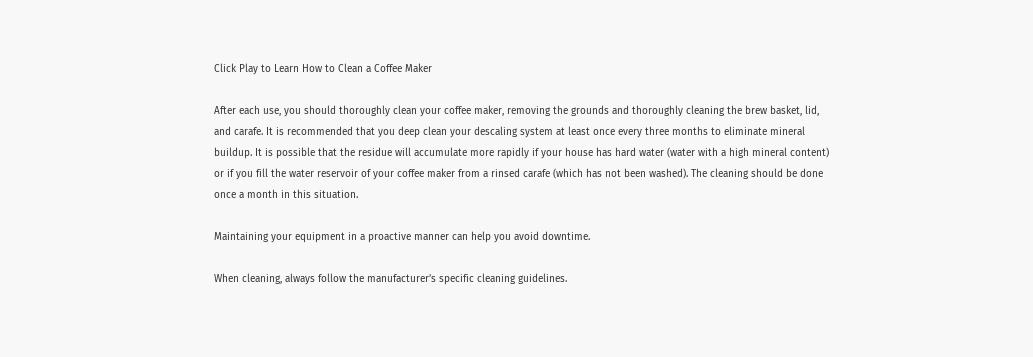Click Play to Learn How to Clean a Coffee Maker

After each use, you should thoroughly clean your coffee maker, removing the grounds and thoroughly cleaning the brew basket, lid, and carafe. It is recommended that you deep clean your descaling system at least once every three months to eliminate mineral buildup. It is possible that the residue will accumulate more rapidly if your house has hard water (water with a high mineral content) or if you fill the water reservoir of your coffee maker from a rinsed carafe (which has not been washed). The cleaning should be done once a month in this situation.

Maintaining your equipment in a proactive manner can help you avoid downtime.

When cleaning, always follow the manufacturer’s specific cleaning guidelines.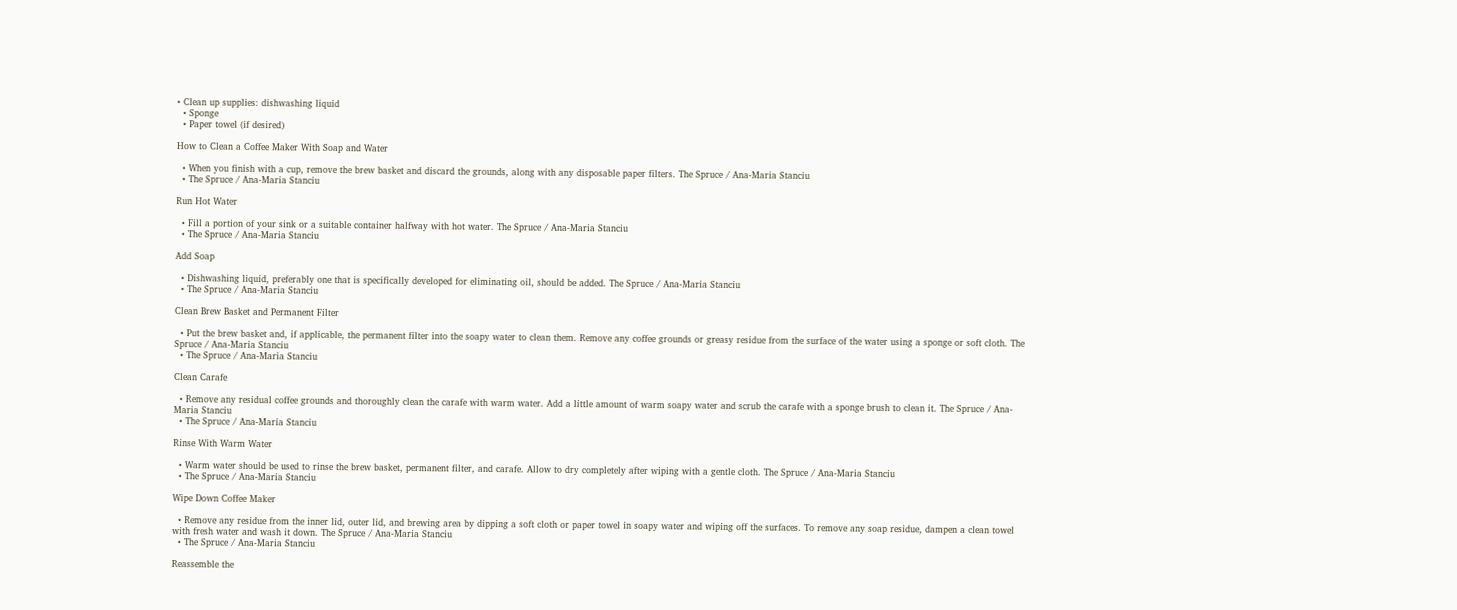• Clean up supplies: dishwashing liquid
  • Sponge
  • Paper towel (if desired)

How to Clean a Coffee Maker With Soap and Water

  • When you finish with a cup, remove the brew basket and discard the grounds, along with any disposable paper filters. The Spruce / Ana-Maria Stanciu
  • The Spruce / Ana-Maria Stanciu

Run Hot Water

  • Fill a portion of your sink or a suitable container halfway with hot water. The Spruce / Ana-Maria Stanciu
  • The Spruce / Ana-Maria Stanciu

Add Soap

  • Dishwashing liquid, preferably one that is specifically developed for eliminating oil, should be added. The Spruce / Ana-Maria Stanciu
  • The Spruce / Ana-Maria Stanciu

Clean Brew Basket and Permanent Filter

  • Put the brew basket and, if applicable, the permanent filter into the soapy water to clean them. Remove any coffee grounds or greasy residue from the surface of the water using a sponge or soft cloth. The Spruce / Ana-Maria Stanciu
  • The Spruce / Ana-Maria Stanciu

Clean Carafe

  • Remove any residual coffee grounds and thoroughly clean the carafe with warm water. Add a little amount of warm soapy water and scrub the carafe with a sponge brush to clean it. The Spruce / Ana-Maria Stanciu
  • The Spruce / Ana-Maria Stanciu

Rinse With Warm Water

  • Warm water should be used to rinse the brew basket, permanent filter, and carafe. Allow to dry completely after wiping with a gentle cloth. The Spruce / Ana-Maria Stanciu
  • The Spruce / Ana-Maria Stanciu

Wipe Down Coffee Maker

  • Remove any residue from the inner lid, outer lid, and brewing area by dipping a soft cloth or paper towel in soapy water and wiping off the surfaces. To remove any soap residue, dampen a clean towel with fresh water and wash it down. The Spruce / Ana-Maria Stanciu
  • The Spruce / Ana-Maria Stanciu

Reassemble the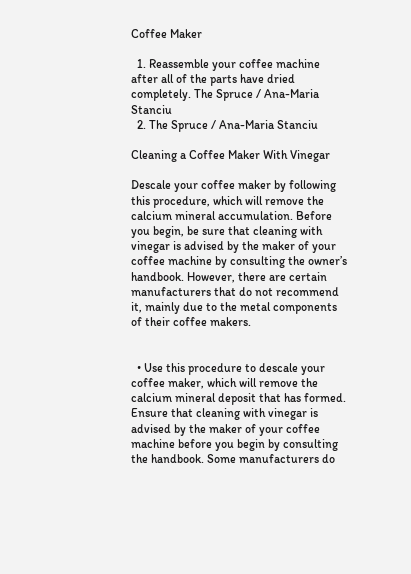Coffee Maker

  1. Reassemble your coffee machine after all of the parts have dried completely. The Spruce / Ana-Maria Stanciu
  2. The Spruce / Ana-Maria Stanciu

Cleaning a Coffee Maker With Vinegar

Descale your coffee maker by following this procedure, which will remove the calcium mineral accumulation. Before you begin, be sure that cleaning with vinegar is advised by the maker of your coffee machine by consulting the owner’s handbook. However, there are certain manufacturers that do not recommend it, mainly due to the metal components of their coffee makers.


  • Use this procedure to descale your coffee maker, which will remove the calcium mineral deposit that has formed. Ensure that cleaning with vinegar is advised by the maker of your coffee machine before you begin by consulting the handbook. Some manufacturers do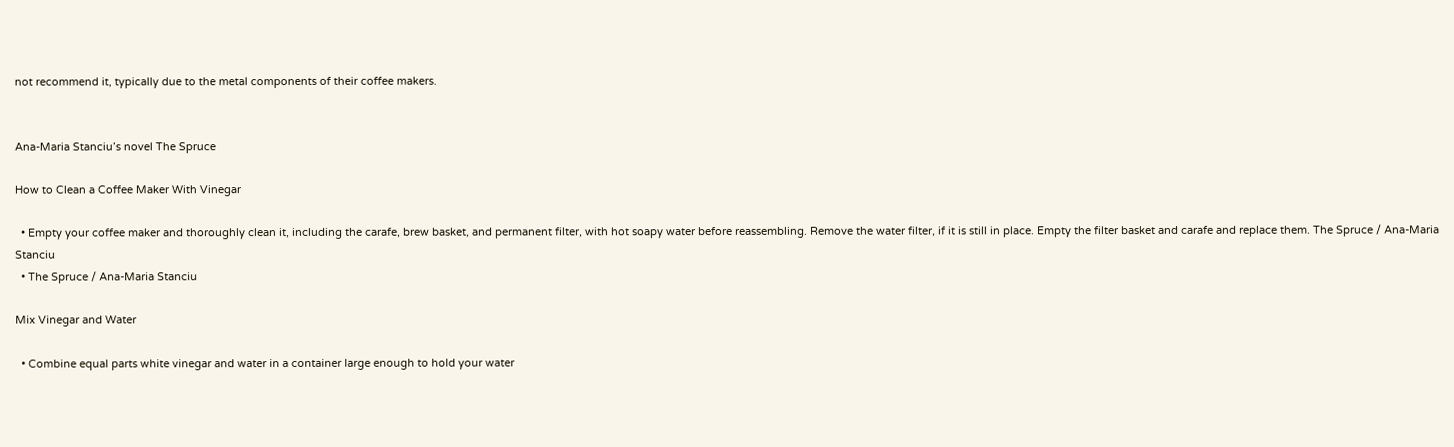not recommend it, typically due to the metal components of their coffee makers.


Ana-Maria Stanciu’s novel The Spruce

How to Clean a Coffee Maker With Vinegar

  • Empty your coffee maker and thoroughly clean it, including the carafe, brew basket, and permanent filter, with hot soapy water before reassembling. Remove the water filter, if it is still in place. Empty the filter basket and carafe and replace them. The Spruce / Ana-Maria Stanciu
  • The Spruce / Ana-Maria Stanciu

Mix Vinegar and Water

  • Combine equal parts white vinegar and water in a container large enough to hold your water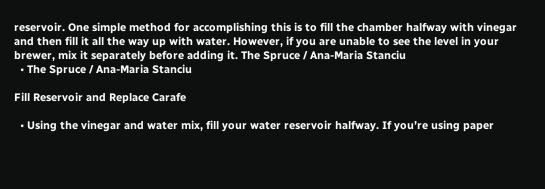reservoir. One simple method for accomplishing this is to fill the chamber halfway with vinegar and then fill it all the way up with water. However, if you are unable to see the level in your brewer, mix it separately before adding it. The Spruce / Ana-Maria Stanciu
  • The Spruce / Ana-Maria Stanciu

Fill Reservoir and Replace Carafe

  • Using the vinegar and water mix, fill your water reservoir halfway. If you’re using paper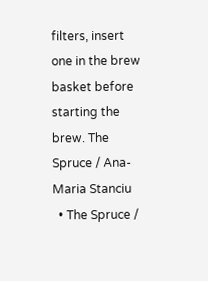filters, insert one in the brew basket before starting the brew. The Spruce / Ana-Maria Stanciu
  • The Spruce /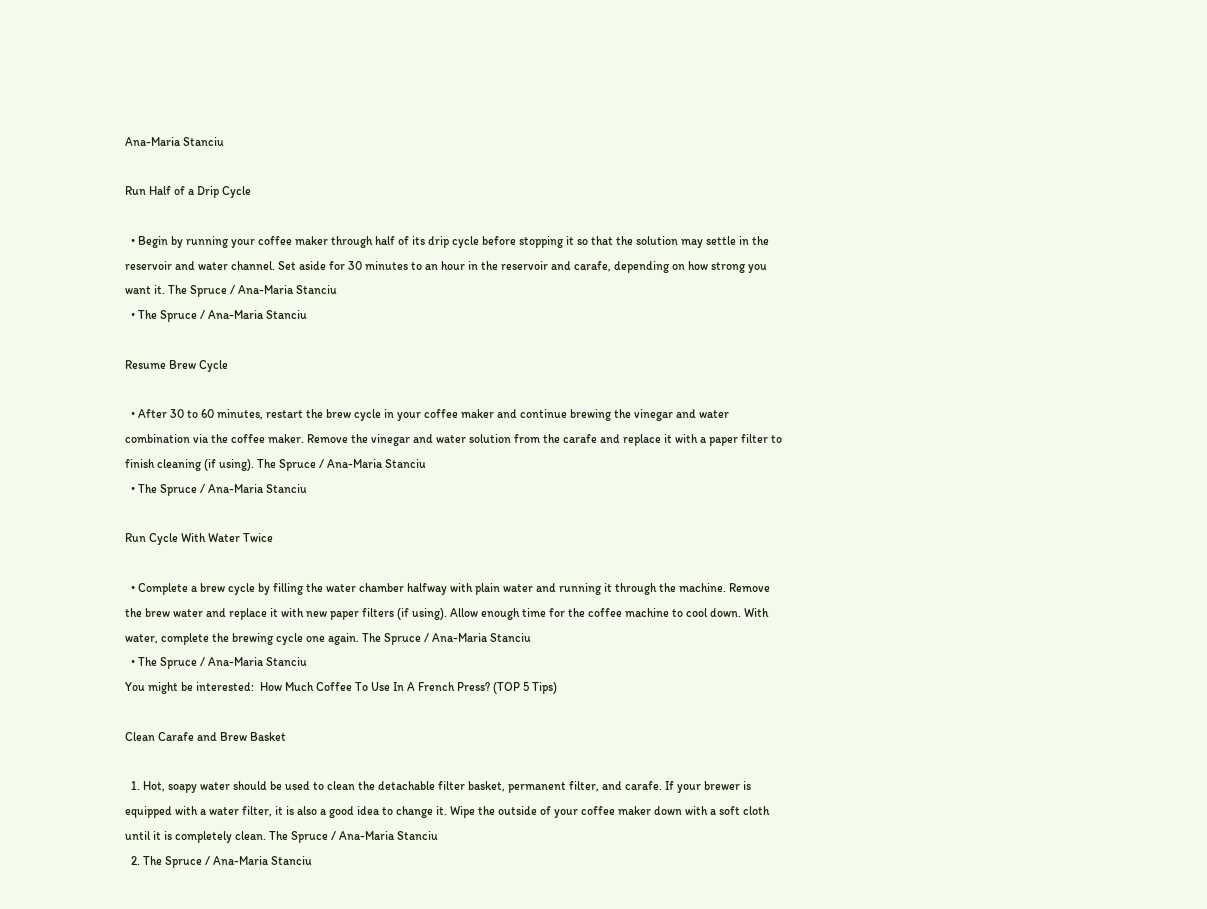Ana-Maria Stanciu

Run Half of a Drip Cycle

  • Begin by running your coffee maker through half of its drip cycle before stopping it so that the solution may settle in the reservoir and water channel. Set aside for 30 minutes to an hour in the reservoir and carafe, depending on how strong you want it. The Spruce / Ana-Maria Stanciu
  • The Spruce / Ana-Maria Stanciu

Resume Brew Cycle

  • After 30 to 60 minutes, restart the brew cycle in your coffee maker and continue brewing the vinegar and water combination via the coffee maker. Remove the vinegar and water solution from the carafe and replace it with a paper filter to finish cleaning (if using). The Spruce / Ana-Maria Stanciu
  • The Spruce / Ana-Maria Stanciu

Run Cycle With Water Twice

  • Complete a brew cycle by filling the water chamber halfway with plain water and running it through the machine. Remove the brew water and replace it with new paper filters (if using). Allow enough time for the coffee machine to cool down. With water, complete the brewing cycle one again. The Spruce / Ana-Maria Stanciu
  • The Spruce / Ana-Maria Stanciu
You might be interested:  How Much Coffee To Use In A French Press? (TOP 5 Tips)

Clean Carafe and Brew Basket

  1. Hot, soapy water should be used to clean the detachable filter basket, permanent filter, and carafe. If your brewer is equipped with a water filter, it is also a good idea to change it. Wipe the outside of your coffee maker down with a soft cloth until it is completely clean. The Spruce / Ana-Maria Stanciu
  2. The Spruce / Ana-Maria Stanciu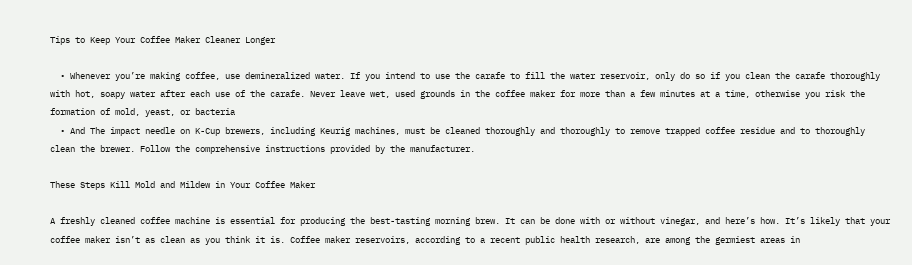Tips to Keep Your Coffee Maker Cleaner Longer

  • Whenever you’re making coffee, use demineralized water. If you intend to use the carafe to fill the water reservoir, only do so if you clean the carafe thoroughly with hot, soapy water after each use of the carafe. Never leave wet, used grounds in the coffee maker for more than a few minutes at a time, otherwise you risk the formation of mold, yeast, or bacteria
  • And The impact needle on K-Cup brewers, including Keurig machines, must be cleaned thoroughly and thoroughly to remove trapped coffee residue and to thoroughly clean the brewer. Follow the comprehensive instructions provided by the manufacturer.

These Steps Kill Mold and Mildew in Your Coffee Maker

A freshly cleaned coffee machine is essential for producing the best-tasting morning brew. It can be done with or without vinegar, and here’s how. It’s likely that your coffee maker isn’t as clean as you think it is. Coffee maker reservoirs, according to a recent public health research, are among the germiest areas in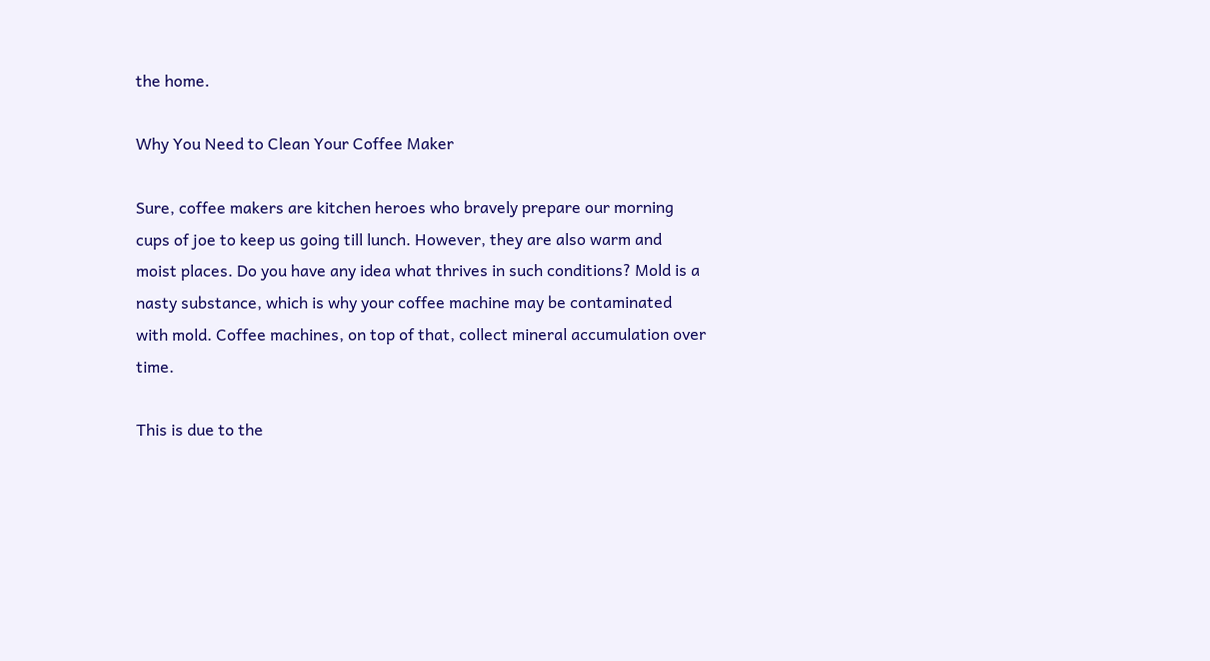the home.

Why You Need to Clean Your Coffee Maker

Sure, coffee makers are kitchen heroes who bravely prepare our morning cups of joe to keep us going till lunch. However, they are also warm and moist places. Do you have any idea what thrives in such conditions? Mold is a nasty substance, which is why your coffee machine may be contaminated with mold. Coffee machines, on top of that, collect mineral accumulation over time.

This is due to the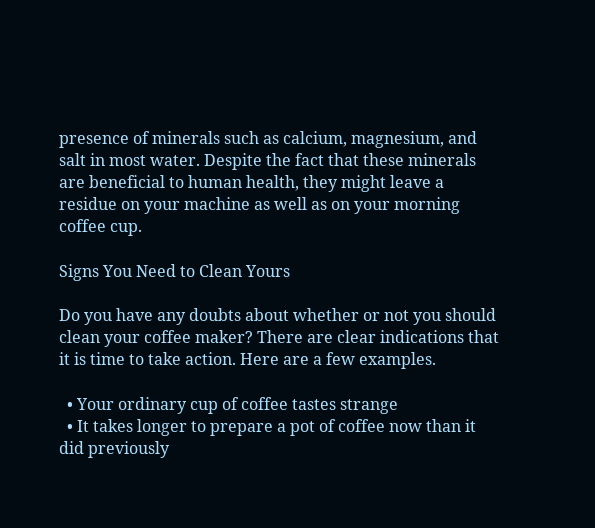presence of minerals such as calcium, magnesium, and salt in most water. Despite the fact that these minerals are beneficial to human health, they might leave a residue on your machine as well as on your morning coffee cup.

Signs You Need to Clean Yours

Do you have any doubts about whether or not you should clean your coffee maker? There are clear indications that it is time to take action. Here are a few examples.

  • Your ordinary cup of coffee tastes strange
  • It takes longer to prepare a pot of coffee now than it did previously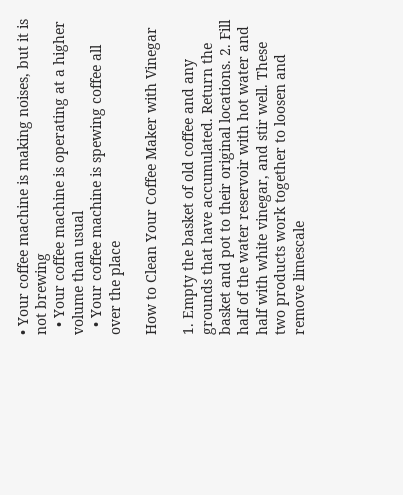• Your coffee machine is making noises, but it is not brewing
  • Your coffee machine is operating at a higher volume than usual
  • Your coffee machine is spewing coffee all over the place

How to Clean Your Coffee Maker with Vinegar

1. Empty the basket of old coffee and any grounds that have accumulated. Return the basket and pot to their original locations. 2. Fill half of the water reservoir with hot water and half with white vinegar, and stir well. These two products work together to loosen and remove limescale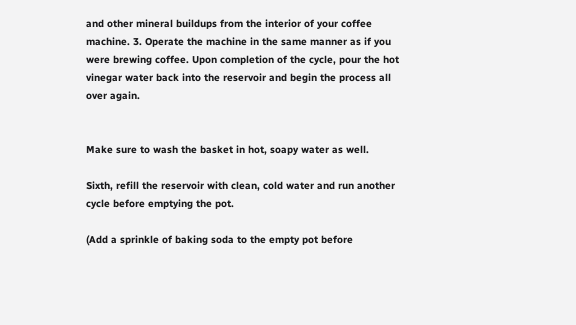and other mineral buildups from the interior of your coffee machine. 3. Operate the machine in the same manner as if you were brewing coffee. Upon completion of the cycle, pour the hot vinegar water back into the reservoir and begin the process all over again.


Make sure to wash the basket in hot, soapy water as well.

Sixth, refill the reservoir with clean, cold water and run another cycle before emptying the pot.

(Add a sprinkle of baking soda to the empty pot before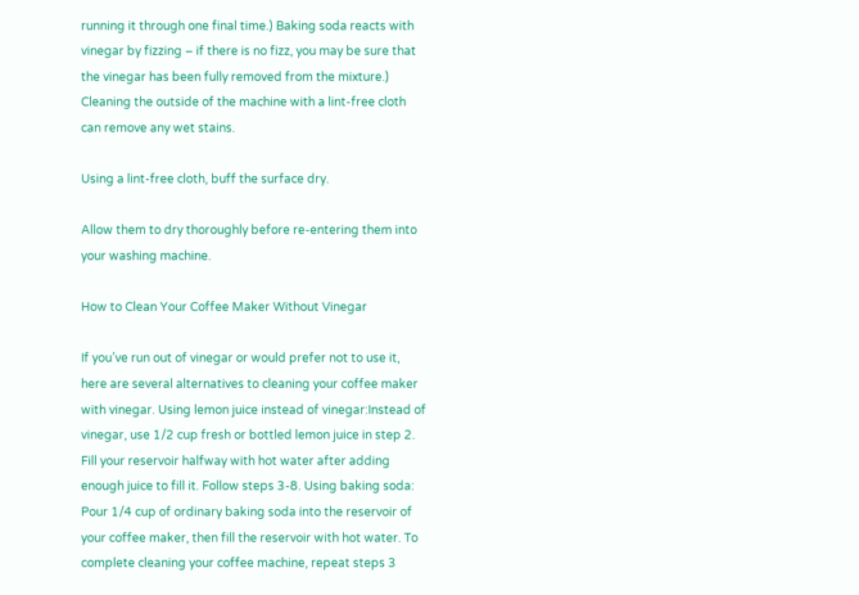running it through one final time.) Baking soda reacts with vinegar by fizzing – if there is no fizz, you may be sure that the vinegar has been fully removed from the mixture.) Cleaning the outside of the machine with a lint-free cloth can remove any wet stains.

Using a lint-free cloth, buff the surface dry.

Allow them to dry thoroughly before re-entering them into your washing machine.

How to Clean Your Coffee Maker Without Vinegar

If you’ve run out of vinegar or would prefer not to use it, here are several alternatives to cleaning your coffee maker with vinegar. Using lemon juice instead of vinegar:Instead of vinegar, use 1/2 cup fresh or bottled lemon juice in step 2. Fill your reservoir halfway with hot water after adding enough juice to fill it. Follow steps 3-8. Using baking soda: Pour 1/4 cup of ordinary baking soda into the reservoir of your coffee maker, then fill the reservoir with hot water. To complete cleaning your coffee machine, repeat steps 3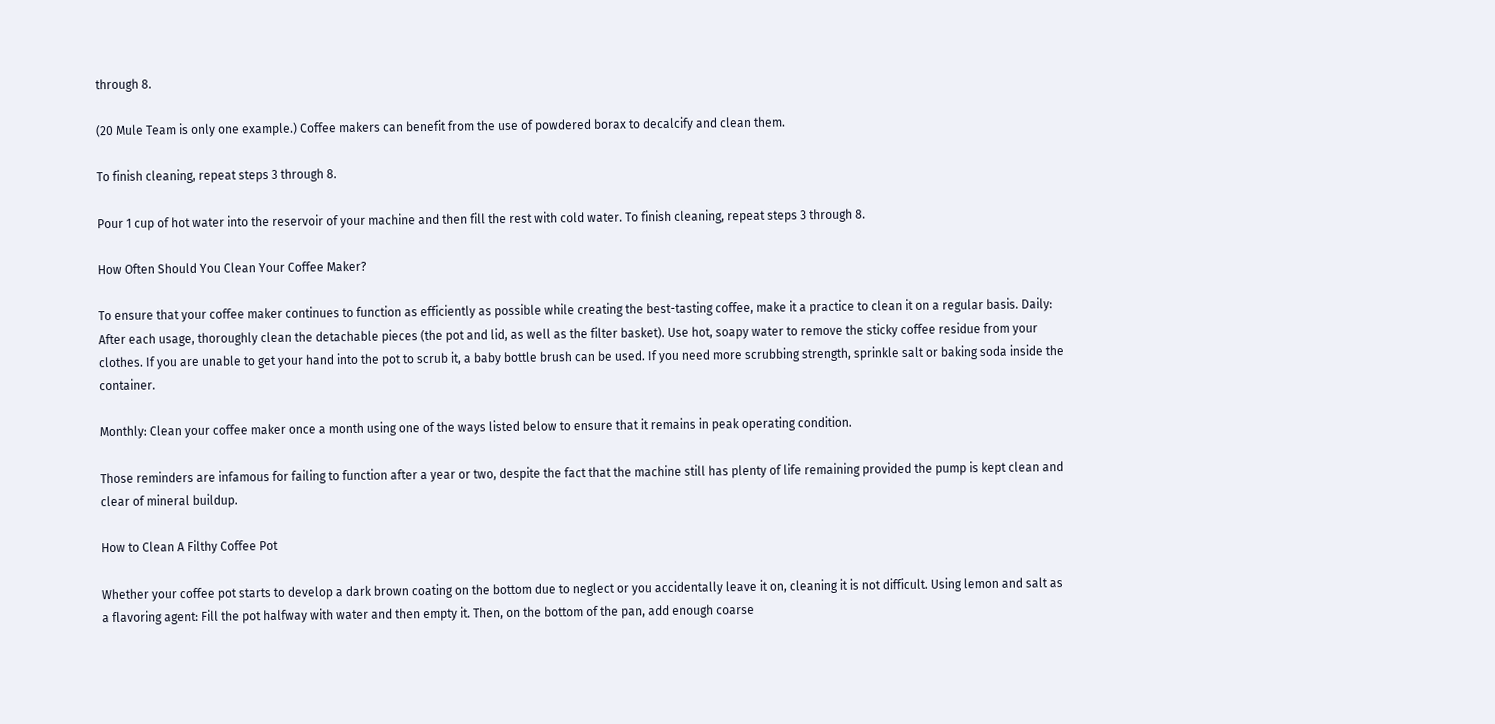through 8.

(20 Mule Team is only one example.) Coffee makers can benefit from the use of powdered borax to decalcify and clean them.

To finish cleaning, repeat steps 3 through 8.

Pour 1 cup of hot water into the reservoir of your machine and then fill the rest with cold water. To finish cleaning, repeat steps 3 through 8.

How Often Should You Clean Your Coffee Maker?

To ensure that your coffee maker continues to function as efficiently as possible while creating the best-tasting coffee, make it a practice to clean it on a regular basis. Daily: After each usage, thoroughly clean the detachable pieces (the pot and lid, as well as the filter basket). Use hot, soapy water to remove the sticky coffee residue from your clothes. If you are unable to get your hand into the pot to scrub it, a baby bottle brush can be used. If you need more scrubbing strength, sprinkle salt or baking soda inside the container.

Monthly: Clean your coffee maker once a month using one of the ways listed below to ensure that it remains in peak operating condition.

Those reminders are infamous for failing to function after a year or two, despite the fact that the machine still has plenty of life remaining provided the pump is kept clean and clear of mineral buildup.

How to Clean A Filthy Coffee Pot

Whether your coffee pot starts to develop a dark brown coating on the bottom due to neglect or you accidentally leave it on, cleaning it is not difficult. Using lemon and salt as a flavoring agent: Fill the pot halfway with water and then empty it. Then, on the bottom of the pan, add enough coarse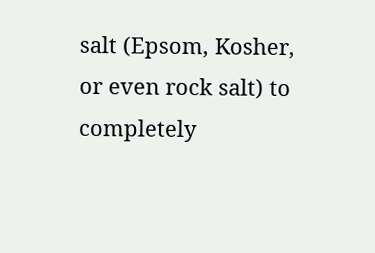salt (Epsom, Kosher, or even rock salt) to completely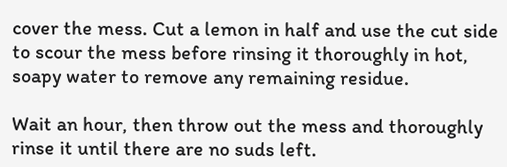cover the mess. Cut a lemon in half and use the cut side to scour the mess before rinsing it thoroughly in hot, soapy water to remove any remaining residue.

Wait an hour, then throw out the mess and thoroughly rinse it until there are no suds left.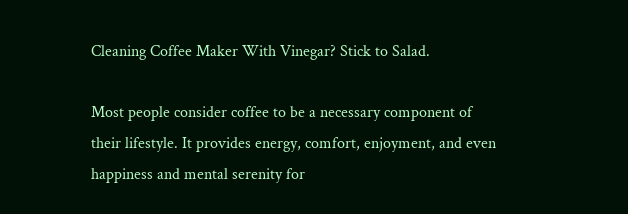Cleaning Coffee Maker With Vinegar? Stick to Salad.

Most people consider coffee to be a necessary component of their lifestyle. It provides energy, comfort, enjoyment, and even happiness and mental serenity for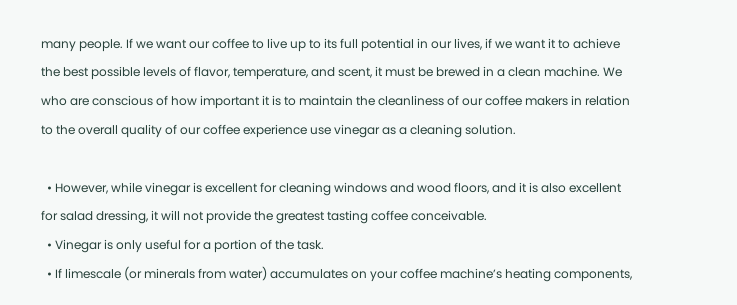many people. If we want our coffee to live up to its full potential in our lives, if we want it to achieve the best possible levels of flavor, temperature, and scent, it must be brewed in a clean machine. We who are conscious of how important it is to maintain the cleanliness of our coffee makers in relation to the overall quality of our coffee experience use vinegar as a cleaning solution.

  • However, while vinegar is excellent for cleaning windows and wood floors, and it is also excellent for salad dressing, it will not provide the greatest tasting coffee conceivable.
  • Vinegar is only useful for a portion of the task.
  • If limescale (or minerals from water) accumulates on your coffee machine’s heating components,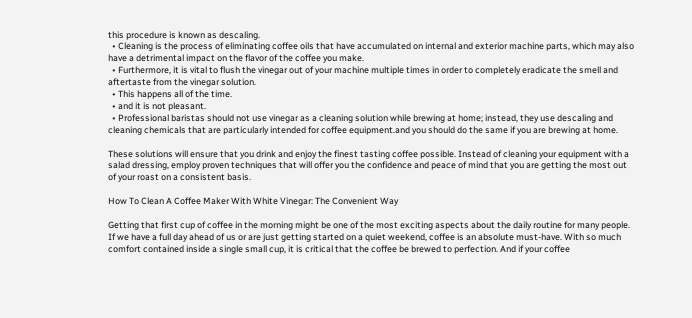this procedure is known as descaling.
  • Cleaning is the process of eliminating coffee oils that have accumulated on internal and exterior machine parts, which may also have a detrimental impact on the flavor of the coffee you make.
  • Furthermore, it is vital to flush the vinegar out of your machine multiple times in order to completely eradicate the smell and aftertaste from the vinegar solution.
  • This happens all of the time.
  • and it is not pleasant.
  • Professional baristas should not use vinegar as a cleaning solution while brewing at home; instead, they use descaling and cleaning chemicals that are particularly intended for coffee equipment.and you should do the same if you are brewing at home.

These solutions will ensure that you drink and enjoy the finest tasting coffee possible. Instead of cleaning your equipment with a salad dressing, employ proven techniques that will offer you the confidence and peace of mind that you are getting the most out of your roast on a consistent basis.

How To Clean A Coffee Maker With White Vinegar: The Convenient Way

Getting that first cup of coffee in the morning might be one of the most exciting aspects about the daily routine for many people. If we have a full day ahead of us or are just getting started on a quiet weekend, coffee is an absolute must-have. With so much comfort contained inside a single small cup, it is critical that the coffee be brewed to perfection. And if your coffee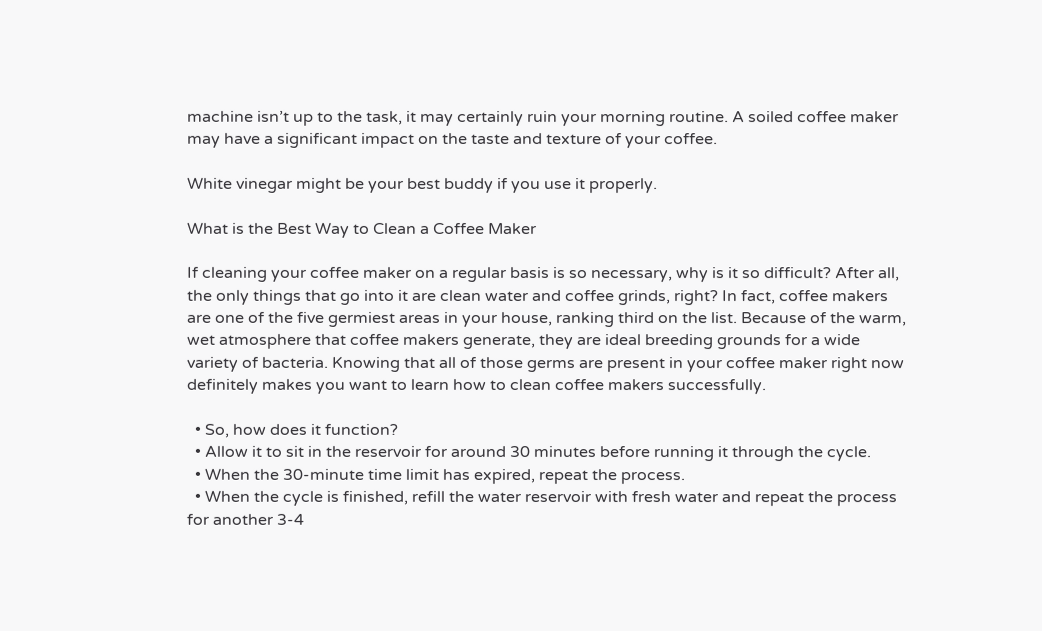machine isn’t up to the task, it may certainly ruin your morning routine. A soiled coffee maker may have a significant impact on the taste and texture of your coffee.

White vinegar might be your best buddy if you use it properly.

What is the Best Way to Clean a Coffee Maker

If cleaning your coffee maker on a regular basis is so necessary, why is it so difficult? After all, the only things that go into it are clean water and coffee grinds, right? In fact, coffee makers are one of the five germiest areas in your house, ranking third on the list. Because of the warm, wet atmosphere that coffee makers generate, they are ideal breeding grounds for a wide variety of bacteria. Knowing that all of those germs are present in your coffee maker right now definitely makes you want to learn how to clean coffee makers successfully.

  • So, how does it function?
  • Allow it to sit in the reservoir for around 30 minutes before running it through the cycle.
  • When the 30-minute time limit has expired, repeat the process.
  • When the cycle is finished, refill the water reservoir with fresh water and repeat the process for another 3-4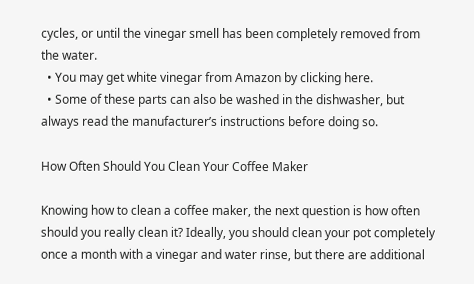cycles, or until the vinegar smell has been completely removed from the water.
  • You may get white vinegar from Amazon by clicking here.
  • Some of these parts can also be washed in the dishwasher, but always read the manufacturer’s instructions before doing so.

How Often Should You Clean Your Coffee Maker

Knowing how to clean a coffee maker, the next question is how often should you really clean it? Ideally, you should clean your pot completely once a month with a vinegar and water rinse, but there are additional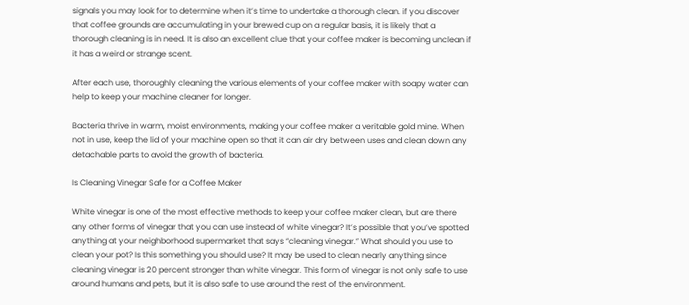signals you may look for to determine when it’s time to undertake a thorough clean. if you discover that coffee grounds are accumulating in your brewed cup on a regular basis, it is likely that a thorough cleaning is in need. It is also an excellent clue that your coffee maker is becoming unclean if it has a weird or strange scent.

After each use, thoroughly cleaning the various elements of your coffee maker with soapy water can help to keep your machine cleaner for longer.

Bacteria thrive in warm, moist environments, making your coffee maker a veritable gold mine. When not in use, keep the lid of your machine open so that it can air dry between uses and clean down any detachable parts to avoid the growth of bacteria.

Is Cleaning Vinegar Safe for a Coffee Maker

White vinegar is one of the most effective methods to keep your coffee maker clean, but are there any other forms of vinegar that you can use instead of white vinegar? It’s possible that you’ve spotted anything at your neighborhood supermarket that says “cleaning vinegar.” What should you use to clean your pot? Is this something you should use? It may be used to clean nearly anything since cleaning vinegar is 20 percent stronger than white vinegar. This form of vinegar is not only safe to use around humans and pets, but it is also safe to use around the rest of the environment.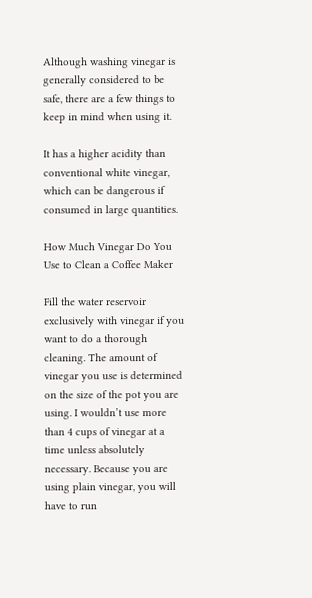Although washing vinegar is generally considered to be safe, there are a few things to keep in mind when using it.

It has a higher acidity than conventional white vinegar, which can be dangerous if consumed in large quantities.

How Much Vinegar Do You Use to Clean a Coffee Maker

Fill the water reservoir exclusively with vinegar if you want to do a thorough cleaning. The amount of vinegar you use is determined on the size of the pot you are using. I wouldn’t use more than 4 cups of vinegar at a time unless absolutely necessary. Because you are using plain vinegar, you will have to run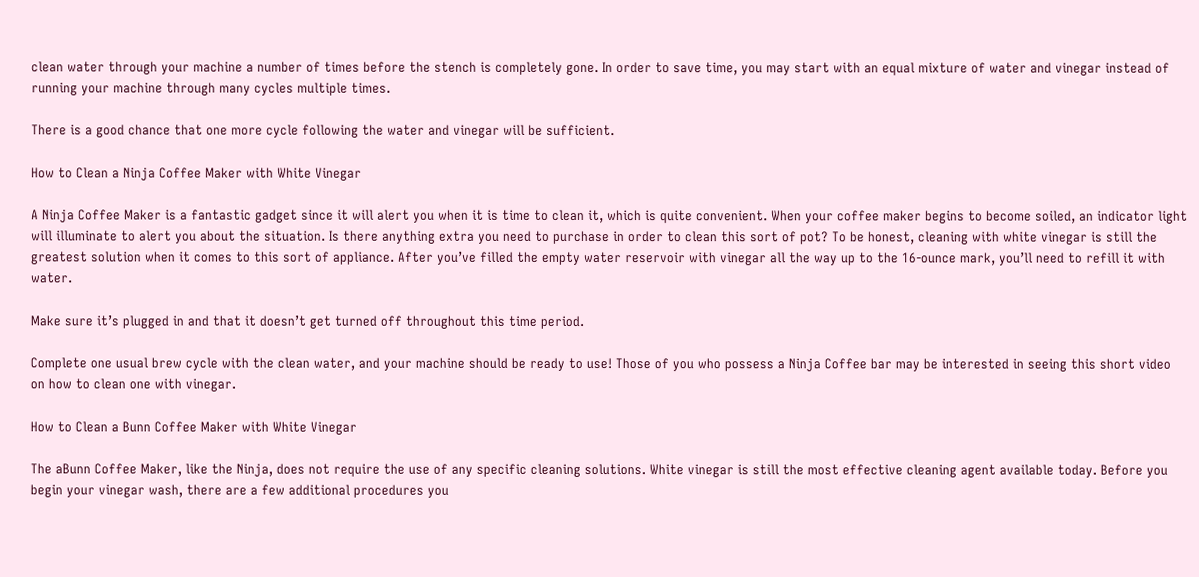clean water through your machine a number of times before the stench is completely gone. In order to save time, you may start with an equal mixture of water and vinegar instead of running your machine through many cycles multiple times.

There is a good chance that one more cycle following the water and vinegar will be sufficient.

How to Clean a Ninja Coffee Maker with White Vinegar

A Ninja Coffee Maker is a fantastic gadget since it will alert you when it is time to clean it, which is quite convenient. When your coffee maker begins to become soiled, an indicator light will illuminate to alert you about the situation. Is there anything extra you need to purchase in order to clean this sort of pot? To be honest, cleaning with white vinegar is still the greatest solution when it comes to this sort of appliance. After you’ve filled the empty water reservoir with vinegar all the way up to the 16-ounce mark, you’ll need to refill it with water.

Make sure it’s plugged in and that it doesn’t get turned off throughout this time period.

Complete one usual brew cycle with the clean water, and your machine should be ready to use! Those of you who possess a Ninja Coffee bar may be interested in seeing this short video on how to clean one with vinegar.

How to Clean a Bunn Coffee Maker with White Vinegar

The aBunn Coffee Maker, like the Ninja, does not require the use of any specific cleaning solutions. White vinegar is still the most effective cleaning agent available today. Before you begin your vinegar wash, there are a few additional procedures you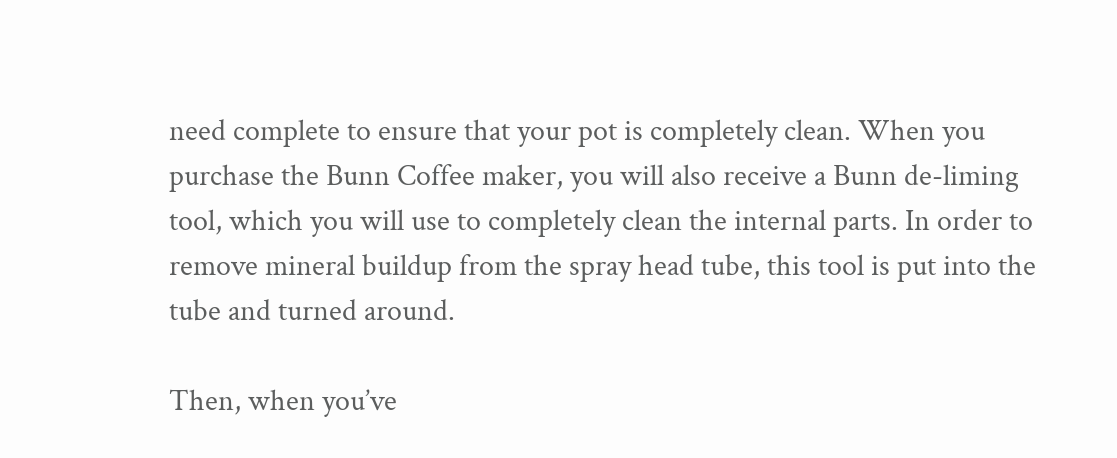need complete to ensure that your pot is completely clean. When you purchase the Bunn Coffee maker, you will also receive a Bunn de-liming tool, which you will use to completely clean the internal parts. In order to remove mineral buildup from the spray head tube, this tool is put into the tube and turned around.

Then, when you’ve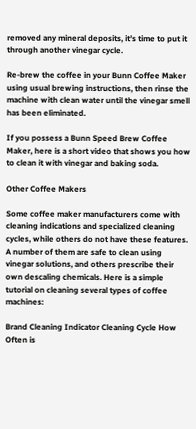removed any mineral deposits, it’s time to put it through another vinegar cycle.

Re-brew the coffee in your Bunn Coffee Maker using usual brewing instructions, then rinse the machine with clean water until the vinegar smell has been eliminated.

If you possess a Bunn Speed Brew Coffee Maker, here is a short video that shows you how to clean it with vinegar and baking soda.

Other Coffee Makers

Some coffee maker manufacturers come with cleaning indications and specialized cleaning cycles, while others do not have these features. A number of them are safe to clean using vinegar solutions, and others prescribe their own descaling chemicals. Here is a simple tutorial on cleaning several types of coffee machines:

Brand Cleaning Indicator Cleaning Cycle How Often is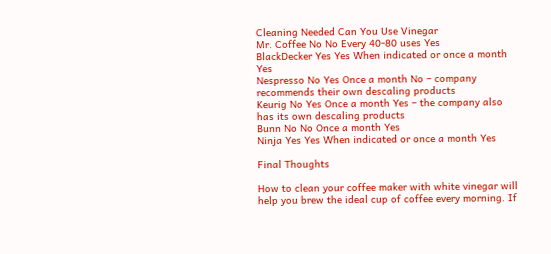Cleaning Needed Can You Use Vinegar
Mr. Coffee No No Every 40-80 uses Yes
BlackDecker Yes Yes When indicated or once a month Yes
Nespresso No Yes Once a month No – company recommends their own descaling products
Keurig No Yes Once a month Yes – the company also has its own descaling products
Bunn No No Once a month Yes
Ninja Yes Yes When indicated or once a month Yes

Final Thoughts

How to clean your coffee maker with white vinegar will help you brew the ideal cup of coffee every morning. If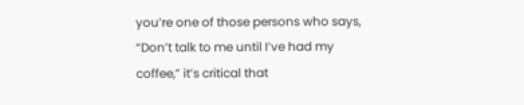you’re one of those persons who says, “Don’t talk to me until I’ve had my coffee,” it’s critical that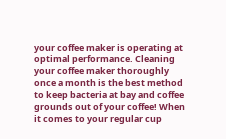your coffee maker is operating at optimal performance. Cleaning your coffee maker thoroughly once a month is the best method to keep bacteria at bay and coffee grounds out of your coffee! When it comes to your regular cup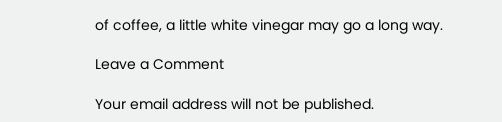of coffee, a little white vinegar may go a long way.

Leave a Comment

Your email address will not be published.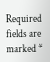Required fields are marked *